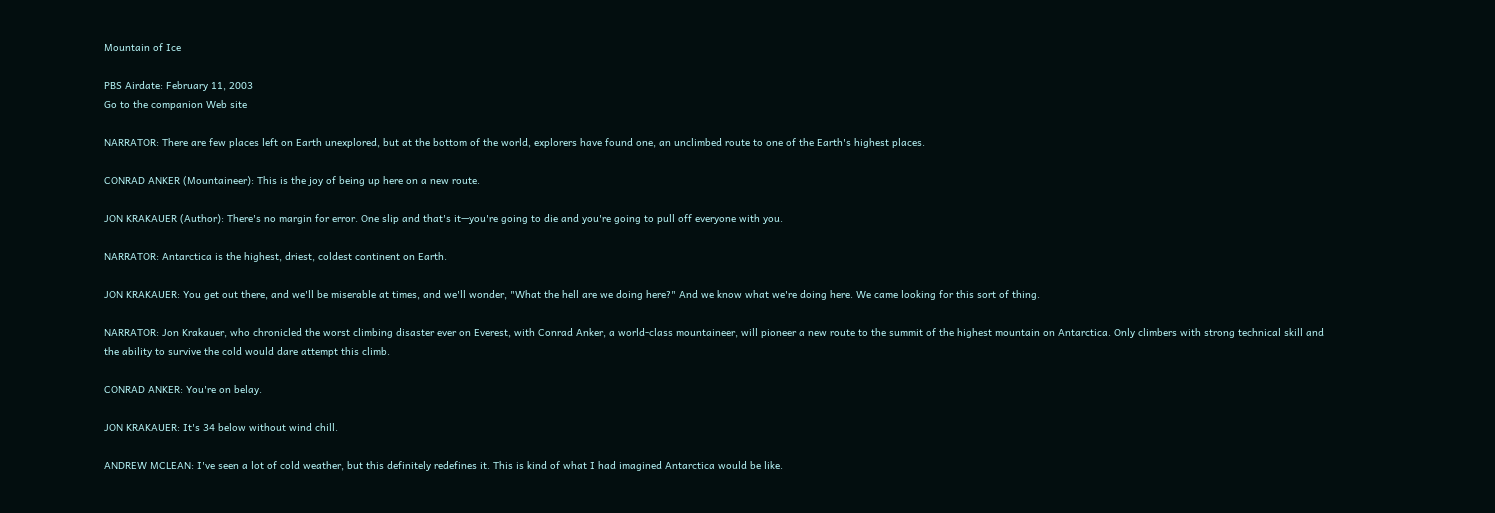Mountain of Ice

PBS Airdate: February 11, 2003
Go to the companion Web site

NARRATOR: There are few places left on Earth unexplored, but at the bottom of the world, explorers have found one, an unclimbed route to one of the Earth's highest places.

CONRAD ANKER (Mountaineer): This is the joy of being up here on a new route.

JON KRAKAUER (Author): There's no margin for error. One slip and that's it—you're going to die and you're going to pull off everyone with you.

NARRATOR: Antarctica is the highest, driest, coldest continent on Earth.

JON KRAKAUER: You get out there, and we'll be miserable at times, and we'll wonder, "What the hell are we doing here?" And we know what we're doing here. We came looking for this sort of thing.

NARRATOR: Jon Krakauer, who chronicled the worst climbing disaster ever on Everest, with Conrad Anker, a world-class mountaineer, will pioneer a new route to the summit of the highest mountain on Antarctica. Only climbers with strong technical skill and the ability to survive the cold would dare attempt this climb.

CONRAD ANKER: You're on belay.

JON KRAKAUER: It's 34 below without wind chill.

ANDREW MCLEAN: I've seen a lot of cold weather, but this definitely redefines it. This is kind of what I had imagined Antarctica would be like.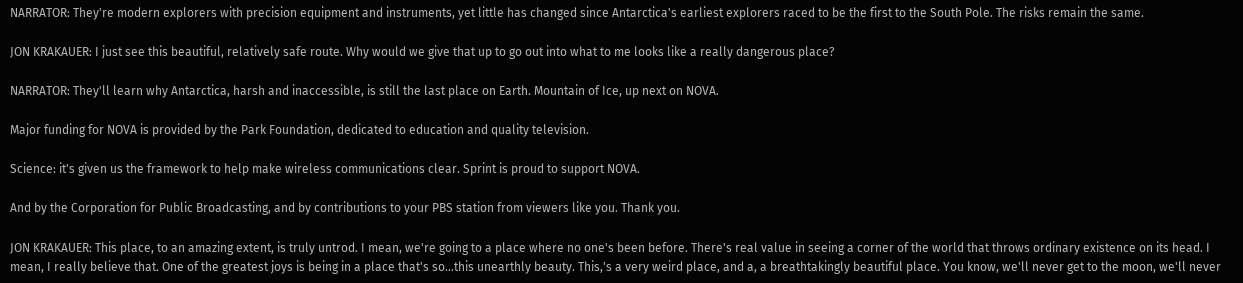NARRATOR: They're modern explorers with precision equipment and instruments, yet little has changed since Antarctica's earliest explorers raced to be the first to the South Pole. The risks remain the same.

JON KRAKAUER: I just see this beautiful, relatively safe route. Why would we give that up to go out into what to me looks like a really dangerous place?

NARRATOR: They'll learn why Antarctica, harsh and inaccessible, is still the last place on Earth. Mountain of Ice, up next on NOVA.

Major funding for NOVA is provided by the Park Foundation, dedicated to education and quality television.

Science: it's given us the framework to help make wireless communications clear. Sprint is proud to support NOVA.

And by the Corporation for Public Broadcasting, and by contributions to your PBS station from viewers like you. Thank you.

JON KRAKAUER: This place, to an amazing extent, is truly untrod. I mean, we're going to a place where no one's been before. There's real value in seeing a corner of the world that throws ordinary existence on its head. I mean, I really believe that. One of the greatest joys is being in a place that's so...this unearthly beauty. This,'s a very weird place, and a, a breathtakingly beautiful place. You know, we'll never get to the moon, we'll never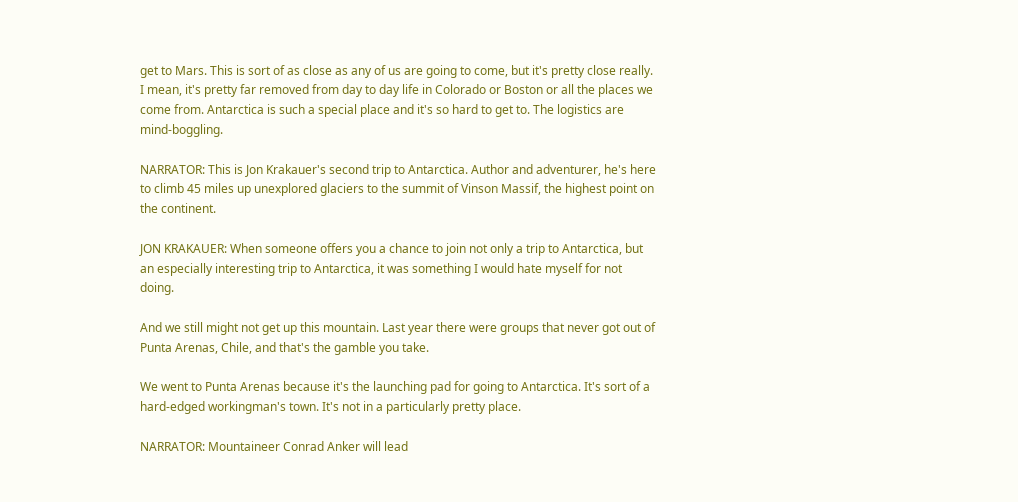get to Mars. This is sort of as close as any of us are going to come, but it's pretty close really. I mean, it's pretty far removed from day to day life in Colorado or Boston or all the places we come from. Antarctica is such a special place and it's so hard to get to. The logistics are mind-boggling.

NARRATOR: This is Jon Krakauer's second trip to Antarctica. Author and adventurer, he's here to climb 45 miles up unexplored glaciers to the summit of Vinson Massif, the highest point on the continent.

JON KRAKAUER: When someone offers you a chance to join not only a trip to Antarctica, but an especially interesting trip to Antarctica, it was something I would hate myself for not doing.

And we still might not get up this mountain. Last year there were groups that never got out of Punta Arenas, Chile, and that's the gamble you take.

We went to Punta Arenas because it's the launching pad for going to Antarctica. It's sort of a hard-edged workingman's town. It's not in a particularly pretty place.

NARRATOR: Mountaineer Conrad Anker will lead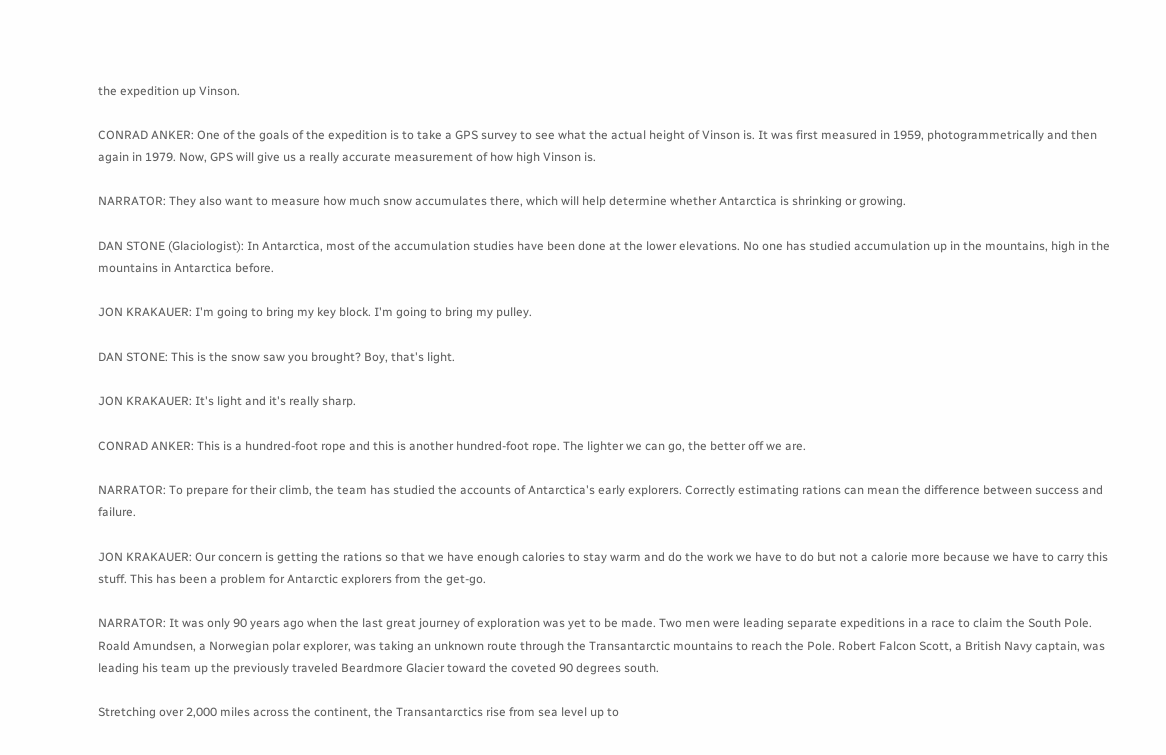the expedition up Vinson.

CONRAD ANKER: One of the goals of the expedition is to take a GPS survey to see what the actual height of Vinson is. It was first measured in 1959, photogrammetrically and then again in 1979. Now, GPS will give us a really accurate measurement of how high Vinson is.

NARRATOR: They also want to measure how much snow accumulates there, which will help determine whether Antarctica is shrinking or growing.

DAN STONE (Glaciologist): In Antarctica, most of the accumulation studies have been done at the lower elevations. No one has studied accumulation up in the mountains, high in the mountains in Antarctica before.

JON KRAKAUER: I'm going to bring my key block. I'm going to bring my pulley.

DAN STONE: This is the snow saw you brought? Boy, that's light.

JON KRAKAUER: It's light and it's really sharp.

CONRAD ANKER: This is a hundred-foot rope and this is another hundred-foot rope. The lighter we can go, the better off we are.

NARRATOR: To prepare for their climb, the team has studied the accounts of Antarctica's early explorers. Correctly estimating rations can mean the difference between success and failure.

JON KRAKAUER: Our concern is getting the rations so that we have enough calories to stay warm and do the work we have to do but not a calorie more because we have to carry this stuff. This has been a problem for Antarctic explorers from the get-go.

NARRATOR: It was only 90 years ago when the last great journey of exploration was yet to be made. Two men were leading separate expeditions in a race to claim the South Pole. Roald Amundsen, a Norwegian polar explorer, was taking an unknown route through the Transantarctic mountains to reach the Pole. Robert Falcon Scott, a British Navy captain, was leading his team up the previously traveled Beardmore Glacier toward the coveted 90 degrees south.

Stretching over 2,000 miles across the continent, the Transantarctics rise from sea level up to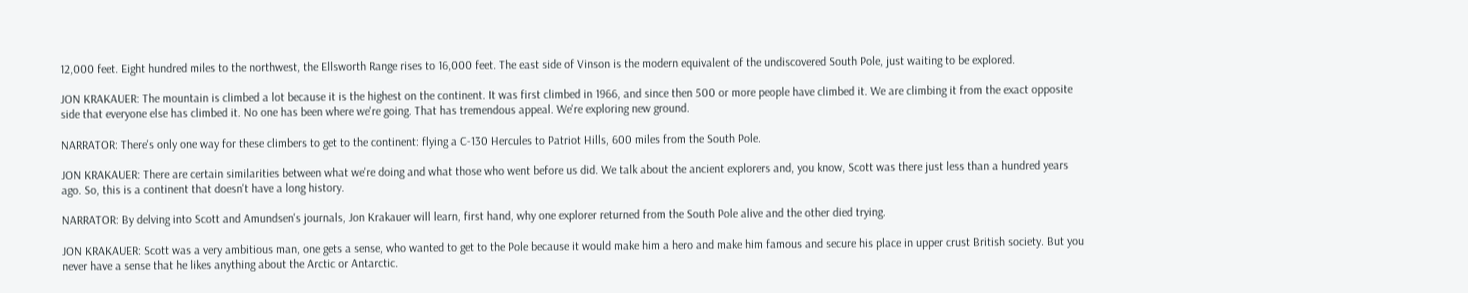12,000 feet. Eight hundred miles to the northwest, the Ellsworth Range rises to 16,000 feet. The east side of Vinson is the modern equivalent of the undiscovered South Pole, just waiting to be explored.

JON KRAKAUER: The mountain is climbed a lot because it is the highest on the continent. It was first climbed in 1966, and since then 500 or more people have climbed it. We are climbing it from the exact opposite side that everyone else has climbed it. No one has been where we're going. That has tremendous appeal. We're exploring new ground.

NARRATOR: There's only one way for these climbers to get to the continent: flying a C-130 Hercules to Patriot Hills, 600 miles from the South Pole.

JON KRAKAUER: There are certain similarities between what we're doing and what those who went before us did. We talk about the ancient explorers and, you know, Scott was there just less than a hundred years ago. So, this is a continent that doesn't have a long history.

NARRATOR: By delving into Scott and Amundsen's journals, Jon Krakauer will learn, first hand, why one explorer returned from the South Pole alive and the other died trying.

JON KRAKAUER: Scott was a very ambitious man, one gets a sense, who wanted to get to the Pole because it would make him a hero and make him famous and secure his place in upper crust British society. But you never have a sense that he likes anything about the Arctic or Antarctic.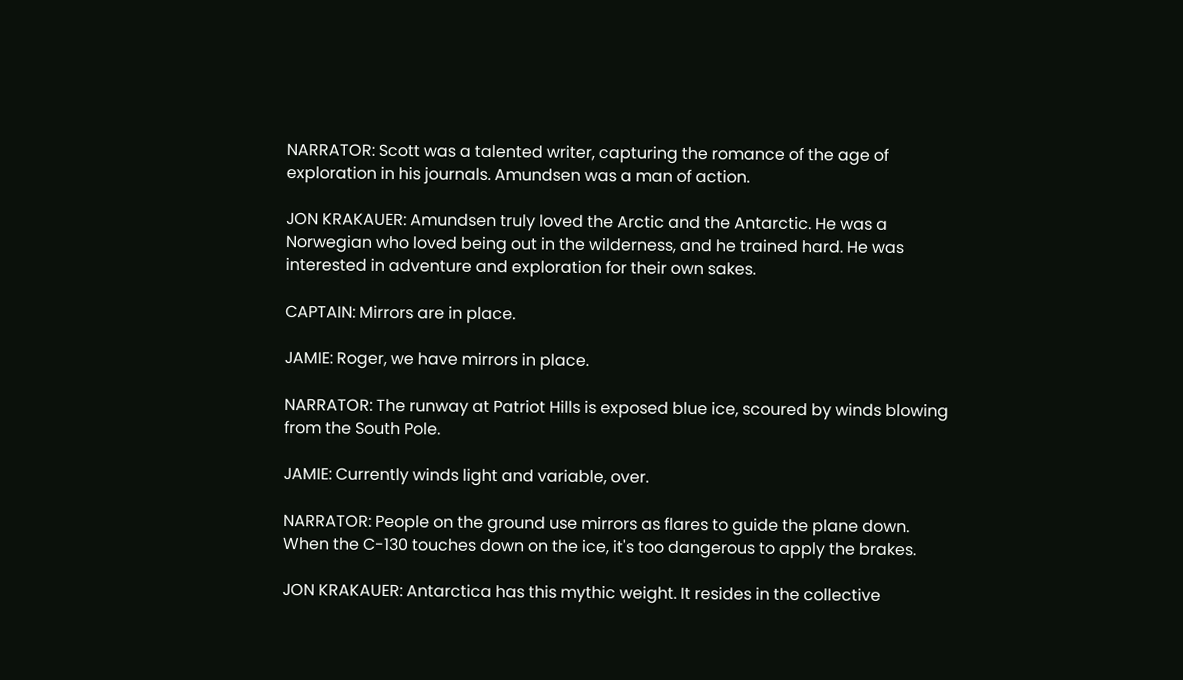NARRATOR: Scott was a talented writer, capturing the romance of the age of exploration in his journals. Amundsen was a man of action.

JON KRAKAUER: Amundsen truly loved the Arctic and the Antarctic. He was a Norwegian who loved being out in the wilderness, and he trained hard. He was interested in adventure and exploration for their own sakes.

CAPTAIN: Mirrors are in place.

JAMIE: Roger, we have mirrors in place.

NARRATOR: The runway at Patriot Hills is exposed blue ice, scoured by winds blowing from the South Pole.

JAMIE: Currently winds light and variable, over.

NARRATOR: People on the ground use mirrors as flares to guide the plane down. When the C-130 touches down on the ice, it's too dangerous to apply the brakes.

JON KRAKAUER: Antarctica has this mythic weight. It resides in the collective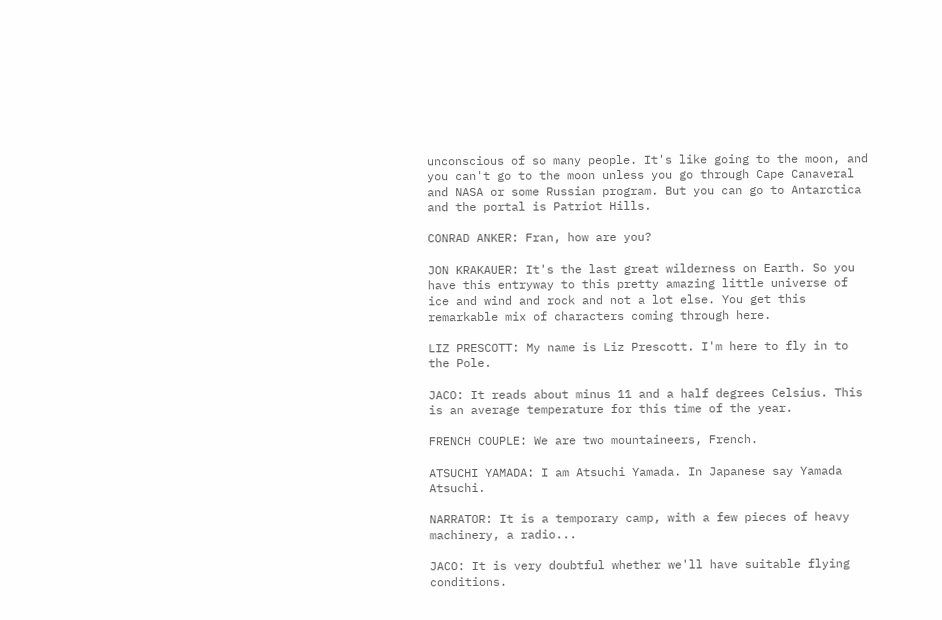unconscious of so many people. It's like going to the moon, and you can't go to the moon unless you go through Cape Canaveral and NASA or some Russian program. But you can go to Antarctica and the portal is Patriot Hills.

CONRAD ANKER: Fran, how are you?

JON KRAKAUER: It's the last great wilderness on Earth. So you have this entryway to this pretty amazing little universe of ice and wind and rock and not a lot else. You get this remarkable mix of characters coming through here.

LIZ PRESCOTT: My name is Liz Prescott. I'm here to fly in to the Pole.

JACO: It reads about minus 11 and a half degrees Celsius. This is an average temperature for this time of the year.

FRENCH COUPLE: We are two mountaineers, French.

ATSUCHI YAMADA: I am Atsuchi Yamada. In Japanese say Yamada Atsuchi.

NARRATOR: It is a temporary camp, with a few pieces of heavy machinery, a radio...

JACO: It is very doubtful whether we'll have suitable flying conditions.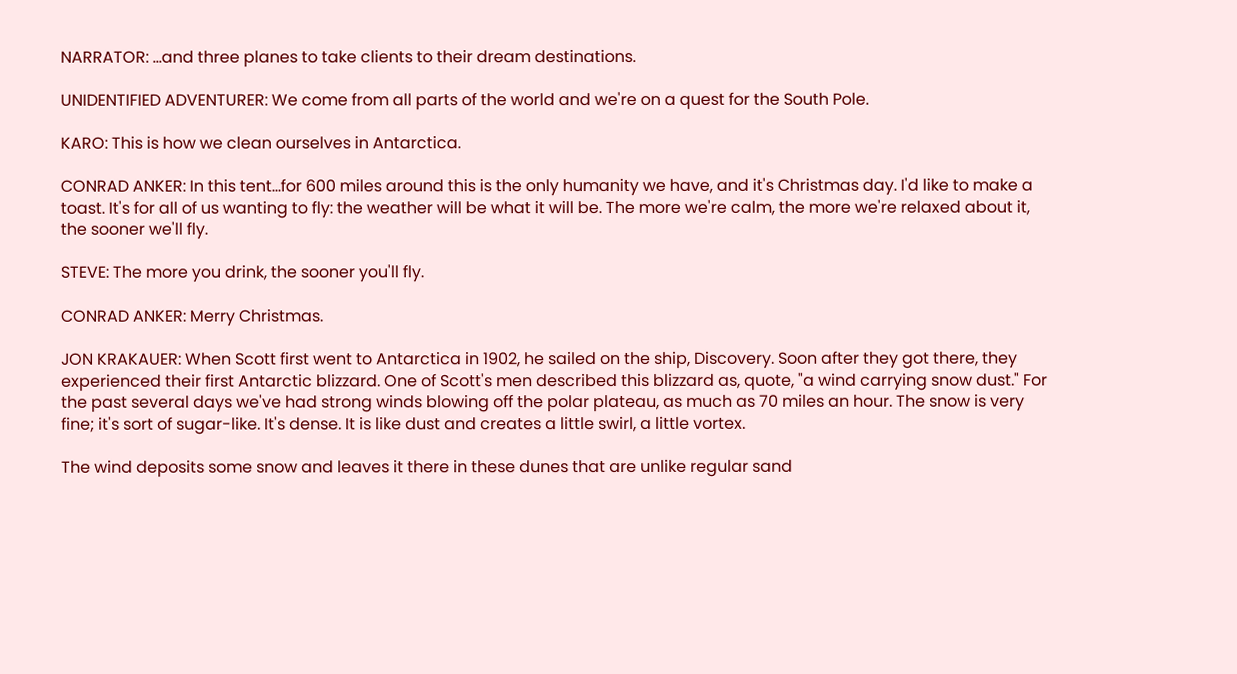NARRATOR: ...and three planes to take clients to their dream destinations.

UNIDENTIFIED ADVENTURER: We come from all parts of the world and we're on a quest for the South Pole.

KARO: This is how we clean ourselves in Antarctica.

CONRAD ANKER: In this tent...for 600 miles around this is the only humanity we have, and it's Christmas day. I'd like to make a toast. It's for all of us wanting to fly: the weather will be what it will be. The more we're calm, the more we're relaxed about it, the sooner we'll fly.

STEVE: The more you drink, the sooner you'll fly.

CONRAD ANKER: Merry Christmas.

JON KRAKAUER: When Scott first went to Antarctica in 1902, he sailed on the ship, Discovery. Soon after they got there, they experienced their first Antarctic blizzard. One of Scott's men described this blizzard as, quote, "a wind carrying snow dust." For the past several days we've had strong winds blowing off the polar plateau, as much as 70 miles an hour. The snow is very fine; it's sort of sugar-like. It's dense. It is like dust and creates a little swirl, a little vortex.

The wind deposits some snow and leaves it there in these dunes that are unlike regular sand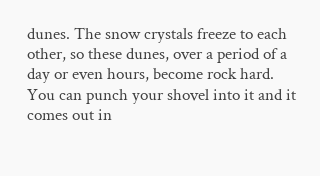dunes. The snow crystals freeze to each other, so these dunes, over a period of a day or even hours, become rock hard. You can punch your shovel into it and it comes out in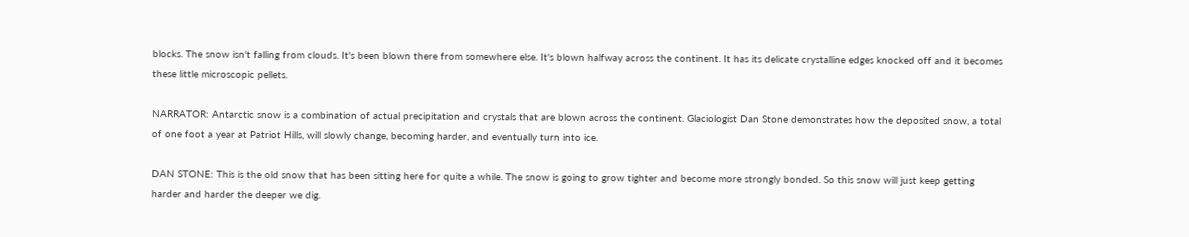blocks. The snow isn't falling from clouds. It's been blown there from somewhere else. It's blown halfway across the continent. It has its delicate crystalline edges knocked off and it becomes these little microscopic pellets.

NARRATOR: Antarctic snow is a combination of actual precipitation and crystals that are blown across the continent. Glaciologist Dan Stone demonstrates how the deposited snow, a total of one foot a year at Patriot Hills, will slowly change, becoming harder, and eventually turn into ice.

DAN STONE: This is the old snow that has been sitting here for quite a while. The snow is going to grow tighter and become more strongly bonded. So this snow will just keep getting harder and harder the deeper we dig.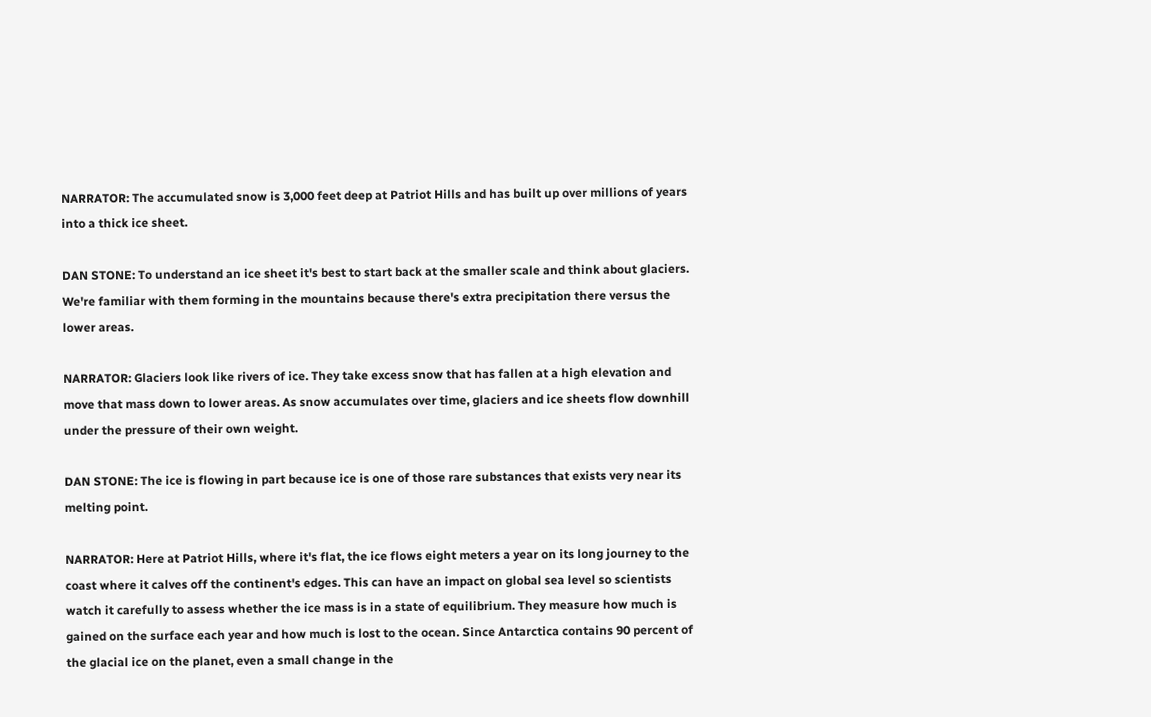NARRATOR: The accumulated snow is 3,000 feet deep at Patriot Hills and has built up over millions of years into a thick ice sheet.

DAN STONE: To understand an ice sheet it's best to start back at the smaller scale and think about glaciers. We're familiar with them forming in the mountains because there's extra precipitation there versus the lower areas.

NARRATOR: Glaciers look like rivers of ice. They take excess snow that has fallen at a high elevation and move that mass down to lower areas. As snow accumulates over time, glaciers and ice sheets flow downhill under the pressure of their own weight.

DAN STONE: The ice is flowing in part because ice is one of those rare substances that exists very near its melting point.

NARRATOR: Here at Patriot Hills, where it's flat, the ice flows eight meters a year on its long journey to the coast where it calves off the continent's edges. This can have an impact on global sea level so scientists watch it carefully to assess whether the ice mass is in a state of equilibrium. They measure how much is gained on the surface each year and how much is lost to the ocean. Since Antarctica contains 90 percent of the glacial ice on the planet, even a small change in the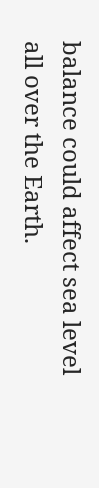balance could affect sea level all over the Earth.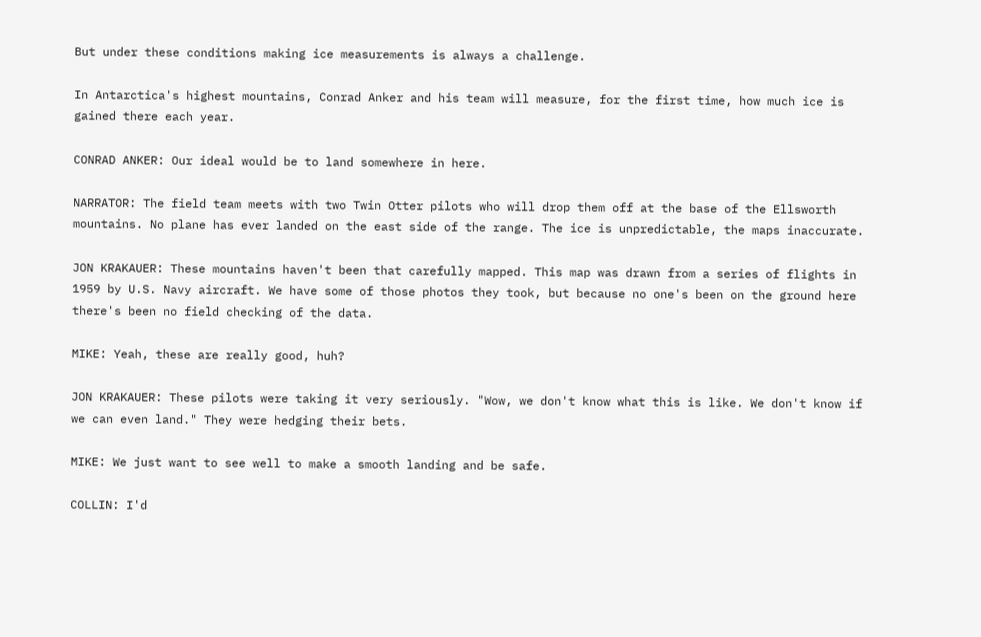But under these conditions making ice measurements is always a challenge.

In Antarctica's highest mountains, Conrad Anker and his team will measure, for the first time, how much ice is gained there each year.

CONRAD ANKER: Our ideal would be to land somewhere in here.

NARRATOR: The field team meets with two Twin Otter pilots who will drop them off at the base of the Ellsworth mountains. No plane has ever landed on the east side of the range. The ice is unpredictable, the maps inaccurate.

JON KRAKAUER: These mountains haven't been that carefully mapped. This map was drawn from a series of flights in 1959 by U.S. Navy aircraft. We have some of those photos they took, but because no one's been on the ground here there's been no field checking of the data.

MIKE: Yeah, these are really good, huh?

JON KRAKAUER: These pilots were taking it very seriously. "Wow, we don't know what this is like. We don't know if we can even land." They were hedging their bets.

MIKE: We just want to see well to make a smooth landing and be safe.

COLLIN: I'd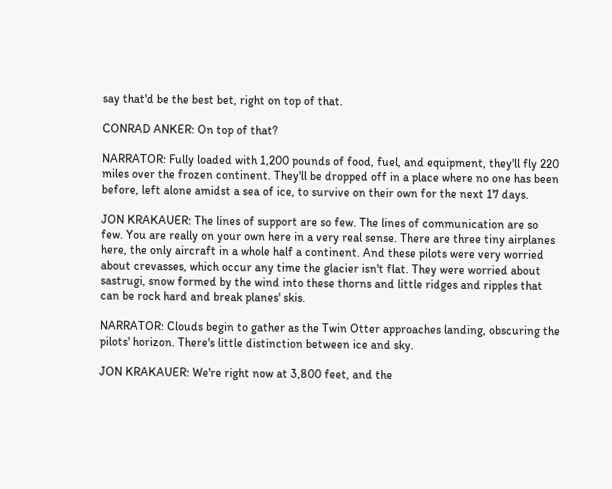say that'd be the best bet, right on top of that.

CONRAD ANKER: On top of that?

NARRATOR: Fully loaded with 1,200 pounds of food, fuel, and equipment, they'll fly 220 miles over the frozen continent. They'll be dropped off in a place where no one has been before, left alone amidst a sea of ice, to survive on their own for the next 17 days.

JON KRAKAUER: The lines of support are so few. The lines of communication are so few. You are really on your own here in a very real sense. There are three tiny airplanes here, the only aircraft in a whole half a continent. And these pilots were very worried about crevasses, which occur any time the glacier isn't flat. They were worried about sastrugi, snow formed by the wind into these thorns and little ridges and ripples that can be rock hard and break planes' skis.

NARRATOR: Clouds begin to gather as the Twin Otter approaches landing, obscuring the pilots' horizon. There's little distinction between ice and sky.

JON KRAKAUER: We're right now at 3,800 feet, and the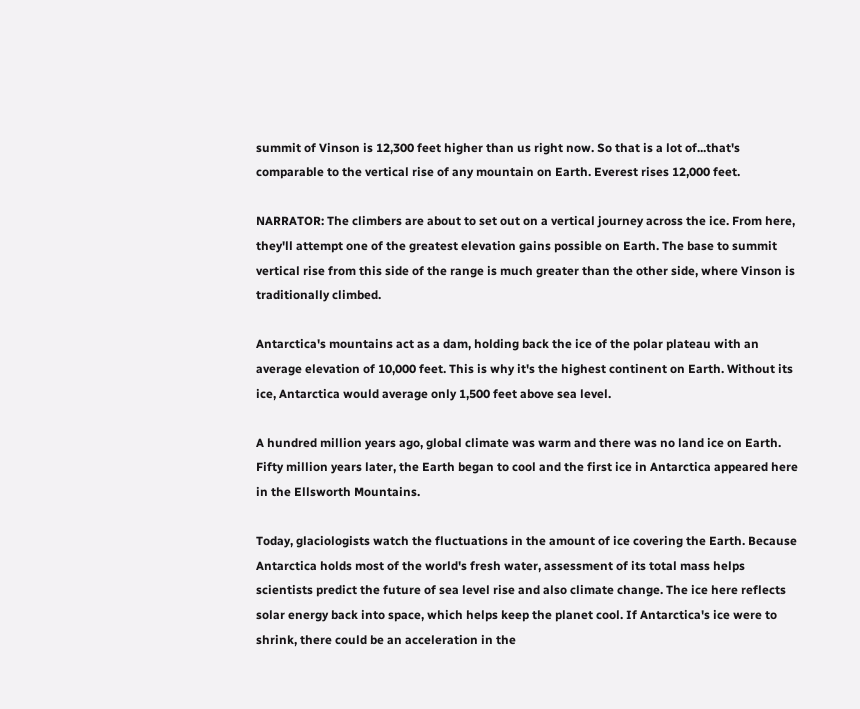summit of Vinson is 12,300 feet higher than us right now. So that is a lot of...that's comparable to the vertical rise of any mountain on Earth. Everest rises 12,000 feet.

NARRATOR: The climbers are about to set out on a vertical journey across the ice. From here, they'll attempt one of the greatest elevation gains possible on Earth. The base to summit vertical rise from this side of the range is much greater than the other side, where Vinson is traditionally climbed.

Antarctica's mountains act as a dam, holding back the ice of the polar plateau with an average elevation of 10,000 feet. This is why it's the highest continent on Earth. Without its ice, Antarctica would average only 1,500 feet above sea level.

A hundred million years ago, global climate was warm and there was no land ice on Earth. Fifty million years later, the Earth began to cool and the first ice in Antarctica appeared here in the Ellsworth Mountains.

Today, glaciologists watch the fluctuations in the amount of ice covering the Earth. Because Antarctica holds most of the world's fresh water, assessment of its total mass helps scientists predict the future of sea level rise and also climate change. The ice here reflects solar energy back into space, which helps keep the planet cool. If Antarctica's ice were to shrink, there could be an acceleration in the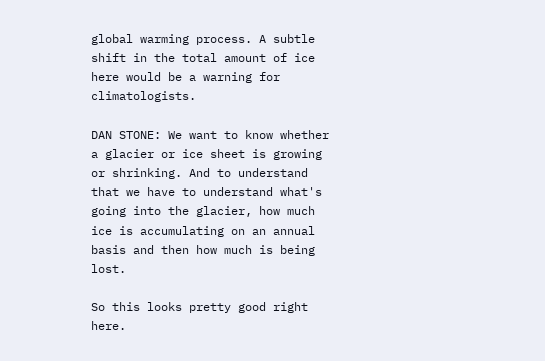global warming process. A subtle shift in the total amount of ice here would be a warning for climatologists.

DAN STONE: We want to know whether a glacier or ice sheet is growing or shrinking. And to understand that we have to understand what's going into the glacier, how much ice is accumulating on an annual basis and then how much is being lost.

So this looks pretty good right here.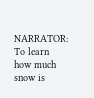NARRATOR: To learn how much snow is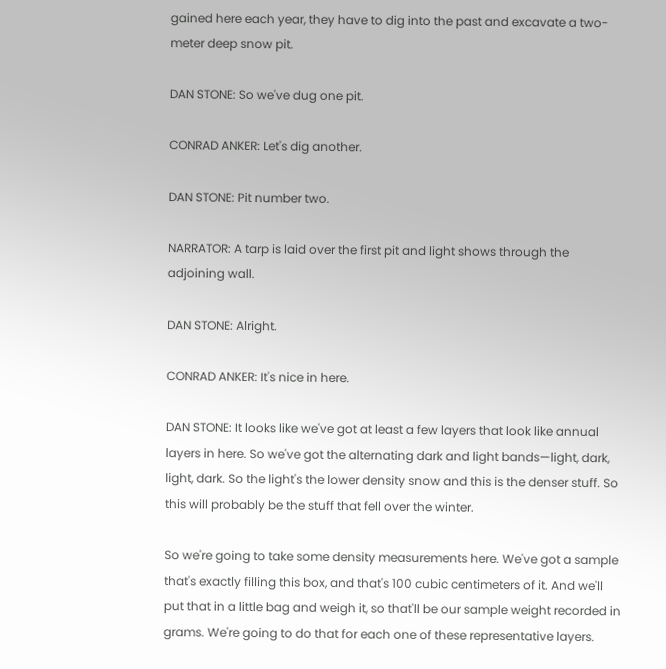gained here each year, they have to dig into the past and excavate a two-meter deep snow pit.

DAN STONE: So we've dug one pit.

CONRAD ANKER: Let's dig another.

DAN STONE: Pit number two.

NARRATOR: A tarp is laid over the first pit and light shows through the adjoining wall.

DAN STONE: Alright.

CONRAD ANKER: It's nice in here.

DAN STONE: It looks like we've got at least a few layers that look like annual layers in here. So we've got the alternating dark and light bands—light, dark, light, dark. So the light's the lower density snow and this is the denser stuff. So this will probably be the stuff that fell over the winter.

So we're going to take some density measurements here. We've got a sample that's exactly filling this box, and that's 100 cubic centimeters of it. And we'll put that in a little bag and weigh it, so that'll be our sample weight recorded in grams. We're going to do that for each one of these representative layers.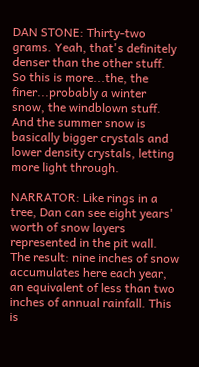DAN STONE: Thirty-two grams. Yeah, that's definitely denser than the other stuff. So this is more...the, the finer...probably a winter snow, the windblown stuff. And the summer snow is basically bigger crystals and lower density crystals, letting more light through.

NARRATOR: Like rings in a tree, Dan can see eight years' worth of snow layers represented in the pit wall. The result: nine inches of snow accumulates here each year, an equivalent of less than two inches of annual rainfall. This is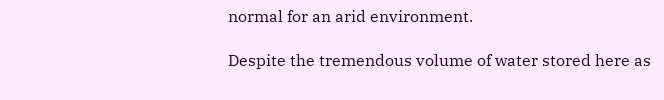normal for an arid environment.

Despite the tremendous volume of water stored here as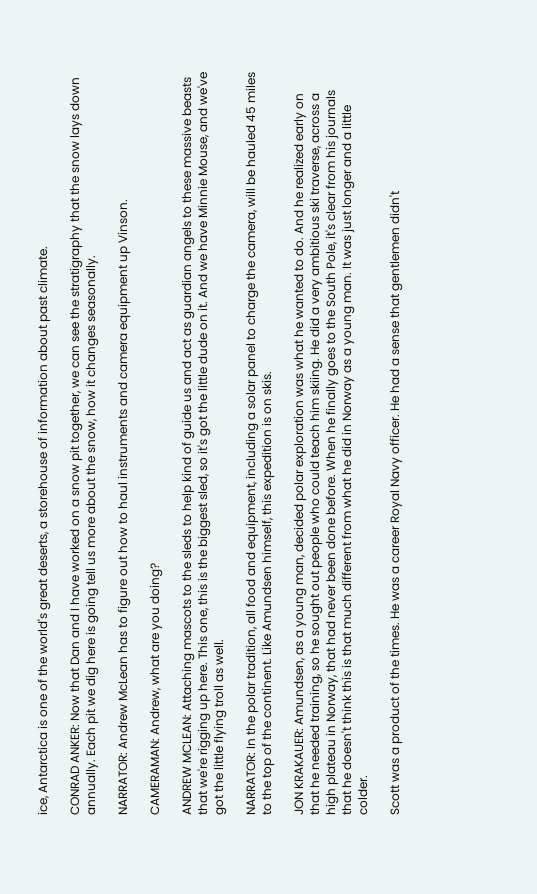ice, Antarctica is one of the world's great deserts, a storehouse of information about past climate.

CONRAD ANKER: Now that Dan and I have worked on a snow pit together, we can see the stratigraphy that the snow lays down annually. Each pit we dig here is going tell us more about the snow, how it changes seasonally.

NARRATOR: Andrew McLean has to figure out how to haul instruments and camera equipment up Vinson.

CAMERAMAN: Andrew, what are you doing?

ANDREW MCLEAN: Attaching mascots to the sleds to help kind of guide us and act as guardian angels to these massive beasts that we're rigging up here. This one, this is the biggest sled, so it's got the little dude on it. And we have Minnie Mouse, and we've got the little flying troll as well.

NARRATOR: In the polar tradition, all food and equipment, including a solar panel to charge the camera, will be hauled 45 miles to the top of the continent. Like Amundsen himself, this expedition is on skis.

JON KRAKAUER: Amundsen, as a young man, decided polar exploration was what he wanted to do. And he realized early on that he needed training, so he sought out people who could teach him skiing. He did a very ambitious ski traverse, across a high plateau in Norway, that had never been done before. When he finally goes to the South Pole, it's clear from his journals that he doesn't think this is that much different from what he did in Norway as a young man. It was just longer and a little colder.

Scott was a product of the times. He was a career Royal Navy officer. He had a sense that gentlemen didn't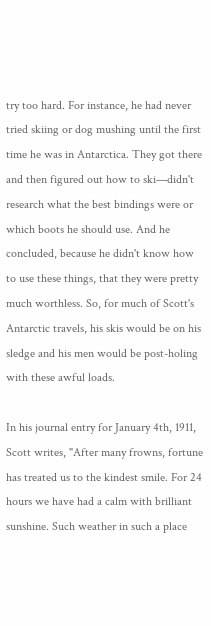try too hard. For instance, he had never tried skiing or dog mushing until the first time he was in Antarctica. They got there and then figured out how to ski—didn't research what the best bindings were or which boots he should use. And he concluded, because he didn't know how to use these things, that they were pretty much worthless. So, for much of Scott's Antarctic travels, his skis would be on his sledge and his men would be post-holing with these awful loads.

In his journal entry for January 4th, 1911, Scott writes, "After many frowns, fortune has treated us to the kindest smile. For 24 hours we have had a calm with brilliant sunshine. Such weather in such a place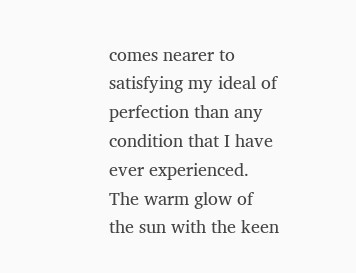comes nearer to satisfying my ideal of perfection than any condition that I have ever experienced. The warm glow of the sun with the keen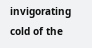invigorating cold of the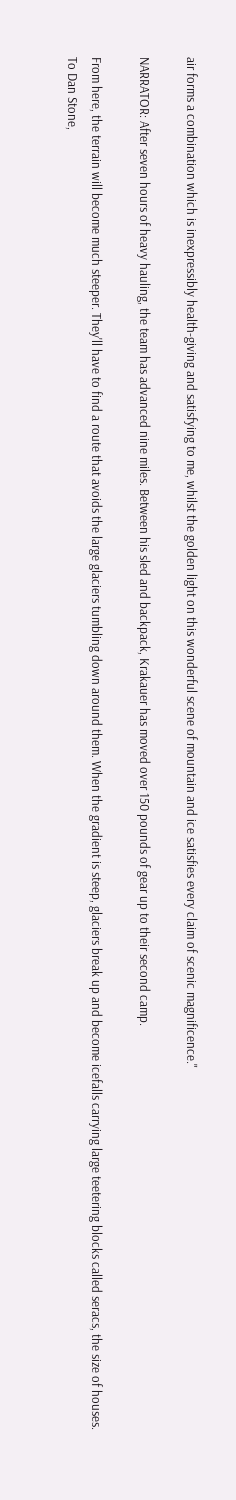air forms a combination which is inexpressibly health-giving and satisfying to me, whilst the golden light on this wonderful scene of mountain and ice satisfies every claim of scenic magnificence."

NARRATOR: After seven hours of heavy hauling, the team has advanced nine miles. Between his sled and backpack, Krakauer has moved over 150 pounds of gear up to their second camp.

From here, the terrain will become much steeper. They'll have to find a route that avoids the large glaciers tumbling down around them. When the gradient is steep, glaciers break up and become icefalls carrying large teetering blocks called seracs, the size of houses. To Dan Stone,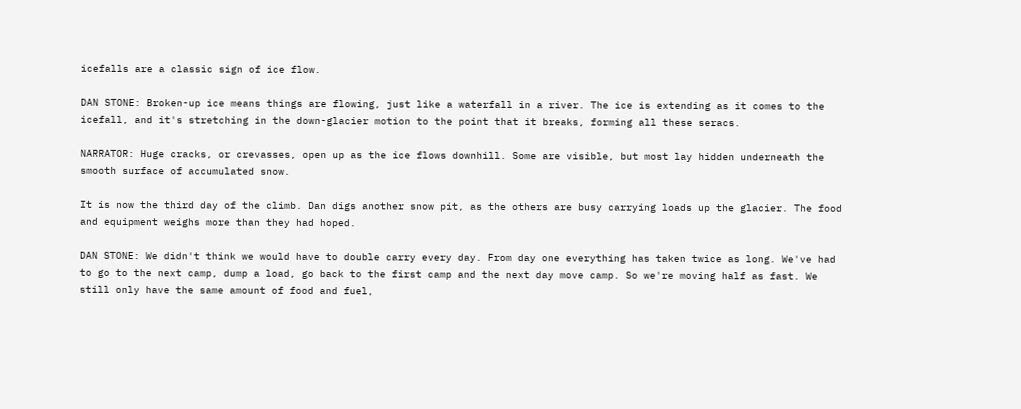icefalls are a classic sign of ice flow.

DAN STONE: Broken-up ice means things are flowing, just like a waterfall in a river. The ice is extending as it comes to the icefall, and it's stretching in the down-glacier motion to the point that it breaks, forming all these seracs.

NARRATOR: Huge cracks, or crevasses, open up as the ice flows downhill. Some are visible, but most lay hidden underneath the smooth surface of accumulated snow.

It is now the third day of the climb. Dan digs another snow pit, as the others are busy carrying loads up the glacier. The food and equipment weighs more than they had hoped.

DAN STONE: We didn't think we would have to double carry every day. From day one everything has taken twice as long. We've had to go to the next camp, dump a load, go back to the first camp and the next day move camp. So we're moving half as fast. We still only have the same amount of food and fuel,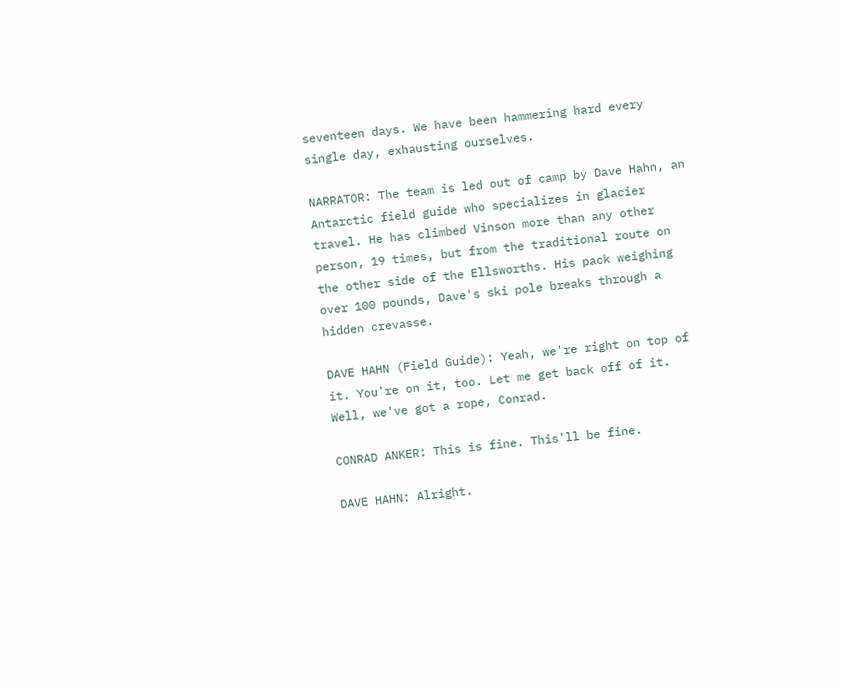seventeen days. We have been hammering hard every single day, exhausting ourselves.

NARRATOR: The team is led out of camp by Dave Hahn, an Antarctic field guide who specializes in glacier travel. He has climbed Vinson more than any other person, 19 times, but from the traditional route on the other side of the Ellsworths. His pack weighing over 100 pounds, Dave's ski pole breaks through a hidden crevasse.

DAVE HAHN (Field Guide): Yeah, we're right on top of it. You're on it, too. Let me get back off of it. Well, we've got a rope, Conrad.

CONRAD ANKER: This is fine. This'll be fine.

DAVE HAHN: Alright.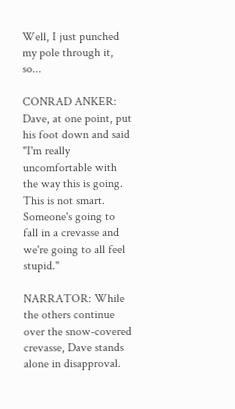Well, I just punched my pole through it, so...

CONRAD ANKER: Dave, at one point, put his foot down and said "I'm really uncomfortable with the way this is going. This is not smart. Someone's going to fall in a crevasse and we're going to all feel stupid."

NARRATOR: While the others continue over the snow-covered crevasse, Dave stands alone in disapproval.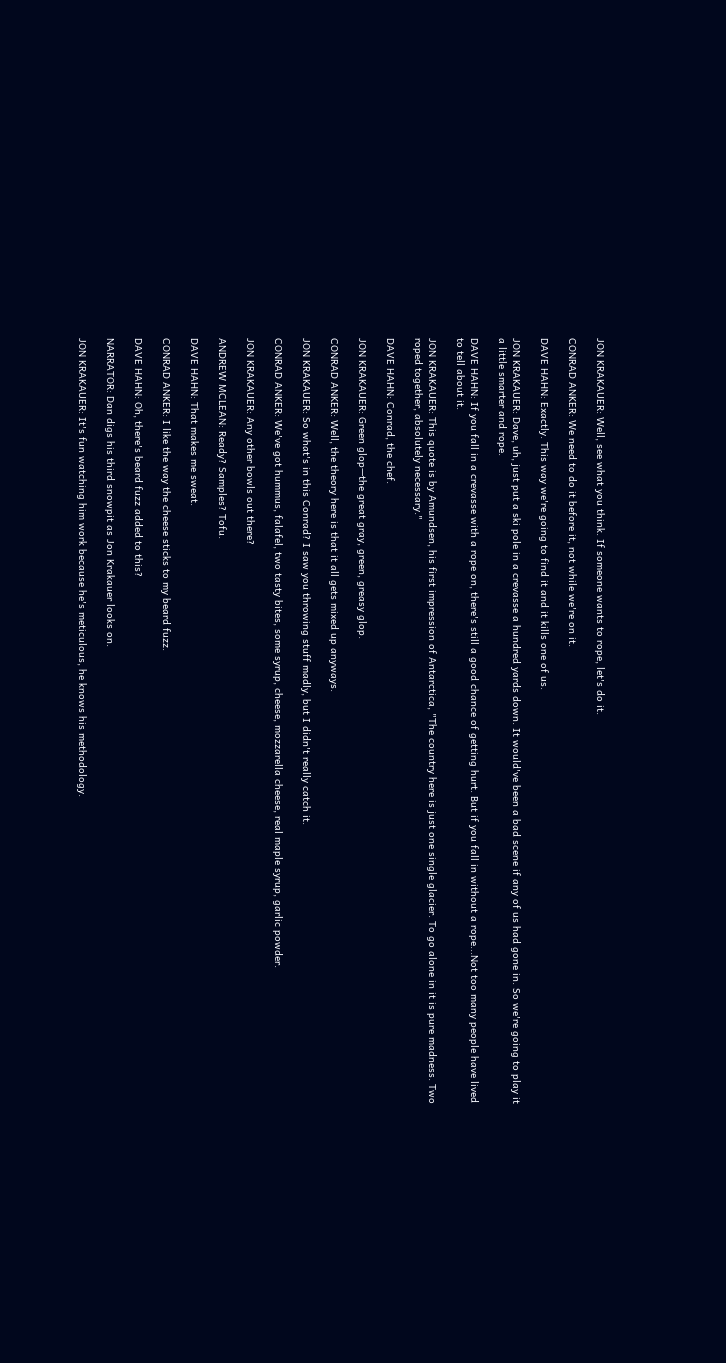JON KRAKAUER: Well, see what you think. If someone wants to rope, let's do it.

CONRAD ANKER: We need to do it before it, not while we're on it.

DAVE HAHN: Exactly. This way we're going to find it and it kills one of us.

JON KRAKAUER: Dave, uh, just put a ski pole in a crevasse a hundred yards down. It would've been a bad scene if any of us had gone in. So we're going to play it a little smarter and rope.

DAVE HAHN: If you fall in a crevasse with a rope on, there's still a good chance of getting hurt. But if you fall in without a rope...Not too many people have lived to tell about it.

JON KRAKAUER: This quote is by Amundsen, his first impression of Antarctica, "The country here is just one single glacier. To go alone in it is pure madness. Two roped together, absolutely necessary."

DAVE HAHN: Conrad, the chef.

JON KRAKAUER: Green glop—the great gray, green, greasy glop.

CONRAD ANKER: Well, the theory here is that it all gets mixed up anyways.

JON KRAKAUER: So what's in this Conrad? I saw you throwing stuff madly, but I didn't really catch it.

CONRAD ANKER: We've got hummus, falafel, two tasty bites, some syrup, cheese, mozzarella cheese, real maple syrup, garlic powder.

JON KRAKAUER: Any other bowls out there?

ANDREW MCLEAN: Ready? Samples? Tofu.

DAVE HAHN: That makes me sweat.

CONRAD ANKER: I like the way the cheese sticks to my beard fuzz.

DAVE HAHN: Oh, there's beard fuzz added to this?

NARRATOR: Dan digs his third snowpit as Jon Krakauer looks on.

JON KRAKAUER: It's fun watching him work because he's meticulous, he knows his methodology.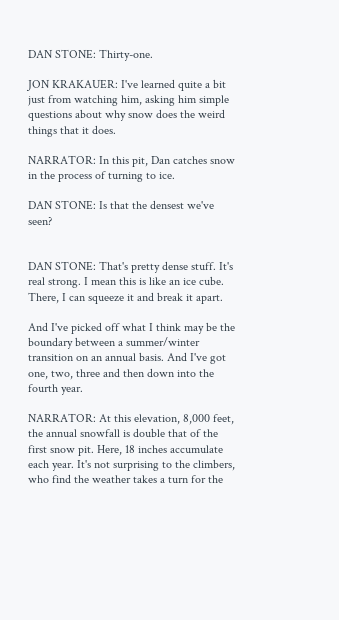DAN STONE: Thirty-one.

JON KRAKAUER: I've learned quite a bit just from watching him, asking him simple questions about why snow does the weird things that it does.

NARRATOR: In this pit, Dan catches snow in the process of turning to ice.

DAN STONE: Is that the densest we've seen?


DAN STONE: That's pretty dense stuff. It's real strong. I mean this is like an ice cube. There, I can squeeze it and break it apart.

And I've picked off what I think may be the boundary between a summer/winter transition on an annual basis. And I've got one, two, three and then down into the fourth year.

NARRATOR: At this elevation, 8,000 feet, the annual snowfall is double that of the first snow pit. Here, 18 inches accumulate each year. It's not surprising to the climbers, who find the weather takes a turn for the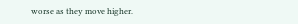worse as they move higher.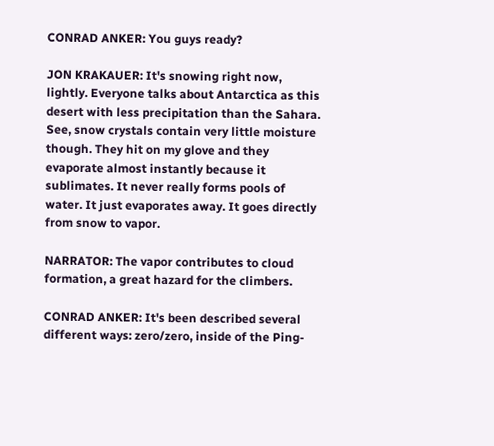CONRAD ANKER: You guys ready?

JON KRAKAUER: It's snowing right now, lightly. Everyone talks about Antarctica as this desert with less precipitation than the Sahara. See, snow crystals contain very little moisture though. They hit on my glove and they evaporate almost instantly because it sublimates. It never really forms pools of water. It just evaporates away. It goes directly from snow to vapor.

NARRATOR: The vapor contributes to cloud formation, a great hazard for the climbers.

CONRAD ANKER: It's been described several different ways: zero/zero, inside of the Ping-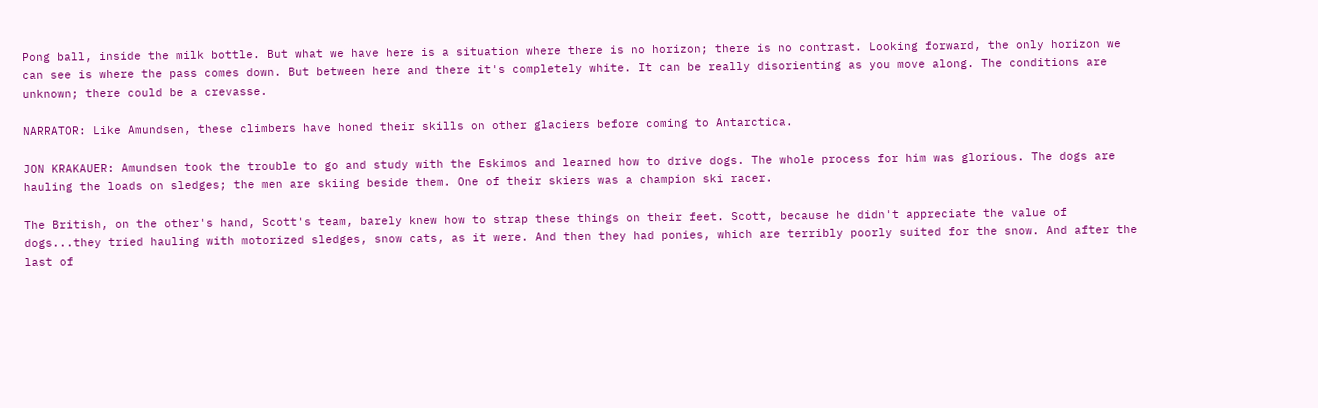Pong ball, inside the milk bottle. But what we have here is a situation where there is no horizon; there is no contrast. Looking forward, the only horizon we can see is where the pass comes down. But between here and there it's completely white. It can be really disorienting as you move along. The conditions are unknown; there could be a crevasse.

NARRATOR: Like Amundsen, these climbers have honed their skills on other glaciers before coming to Antarctica.

JON KRAKAUER: Amundsen took the trouble to go and study with the Eskimos and learned how to drive dogs. The whole process for him was glorious. The dogs are hauling the loads on sledges; the men are skiing beside them. One of their skiers was a champion ski racer.

The British, on the other's hand, Scott's team, barely knew how to strap these things on their feet. Scott, because he didn't appreciate the value of dogs...they tried hauling with motorized sledges, snow cats, as it were. And then they had ponies, which are terribly poorly suited for the snow. And after the last of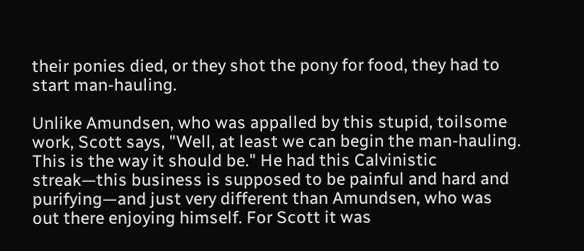their ponies died, or they shot the pony for food, they had to start man-hauling.

Unlike Amundsen, who was appalled by this stupid, toilsome work, Scott says, "Well, at least we can begin the man-hauling. This is the way it should be." He had this Calvinistic streak—this business is supposed to be painful and hard and purifying—and just very different than Amundsen, who was out there enjoying himself. For Scott it was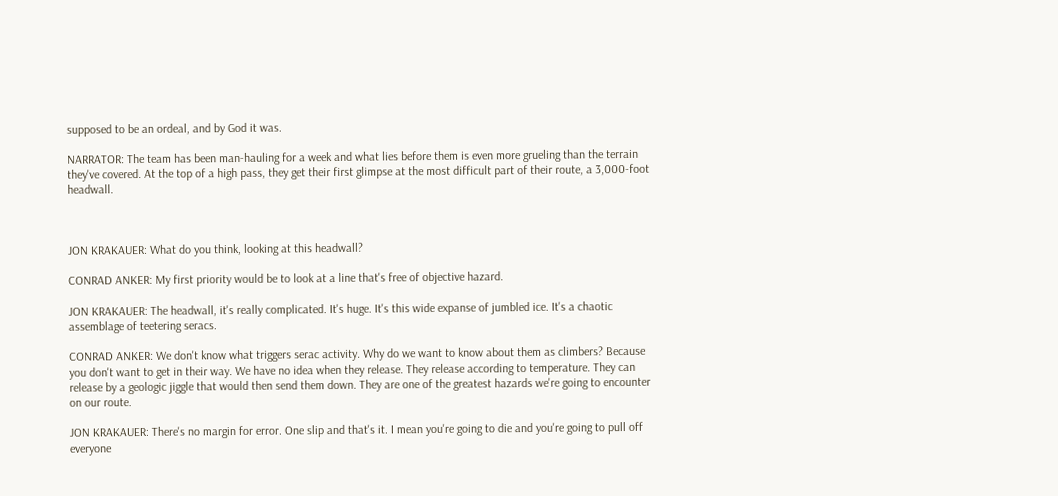supposed to be an ordeal, and by God it was.

NARRATOR: The team has been man-hauling for a week and what lies before them is even more grueling than the terrain they've covered. At the top of a high pass, they get their first glimpse at the most difficult part of their route, a 3,000-foot headwall.



JON KRAKAUER: What do you think, looking at this headwall?

CONRAD ANKER: My first priority would be to look at a line that's free of objective hazard.

JON KRAKAUER: The headwall, it's really complicated. It's huge. It's this wide expanse of jumbled ice. It's a chaotic assemblage of teetering seracs.

CONRAD ANKER: We don't know what triggers serac activity. Why do we want to know about them as climbers? Because you don't want to get in their way. We have no idea when they release. They release according to temperature. They can release by a geologic jiggle that would then send them down. They are one of the greatest hazards we're going to encounter on our route.

JON KRAKAUER: There's no margin for error. One slip and that's it. I mean you're going to die and you're going to pull off everyone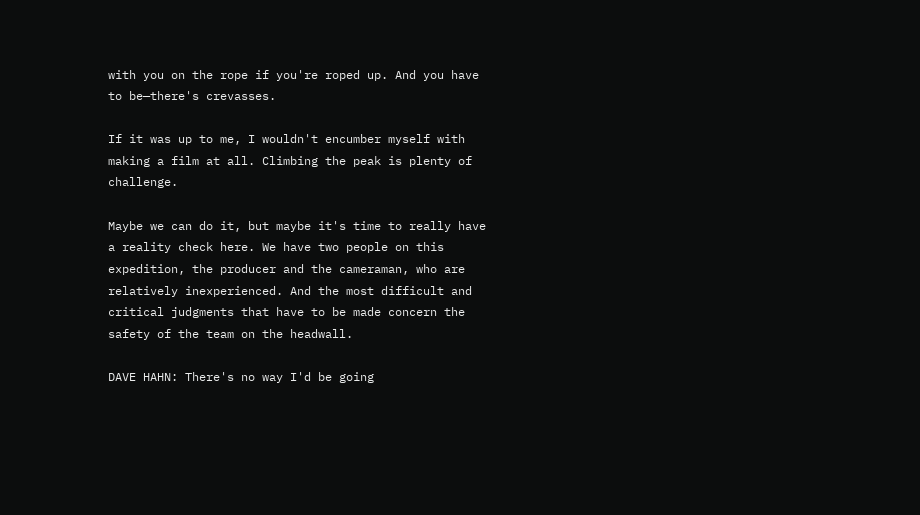with you on the rope if you're roped up. And you have to be—there's crevasses.

If it was up to me, I wouldn't encumber myself with making a film at all. Climbing the peak is plenty of challenge.

Maybe we can do it, but maybe it's time to really have a reality check here. We have two people on this expedition, the producer and the cameraman, who are relatively inexperienced. And the most difficult and critical judgments that have to be made concern the safety of the team on the headwall.

DAVE HAHN: There's no way I'd be going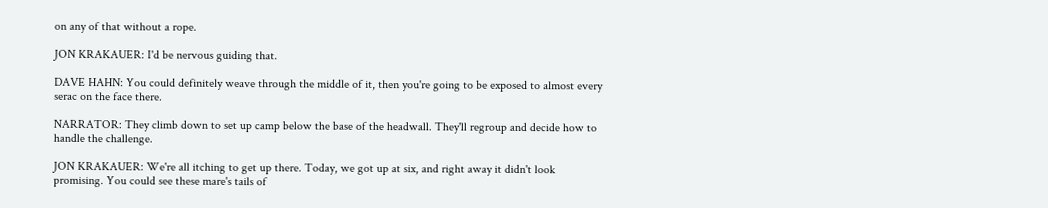on any of that without a rope.

JON KRAKAUER: I'd be nervous guiding that.

DAVE HAHN: You could definitely weave through the middle of it, then you're going to be exposed to almost every serac on the face there.

NARRATOR: They climb down to set up camp below the base of the headwall. They'll regroup and decide how to handle the challenge.

JON KRAKAUER: We're all itching to get up there. Today, we got up at six, and right away it didn't look promising. You could see these mare's tails of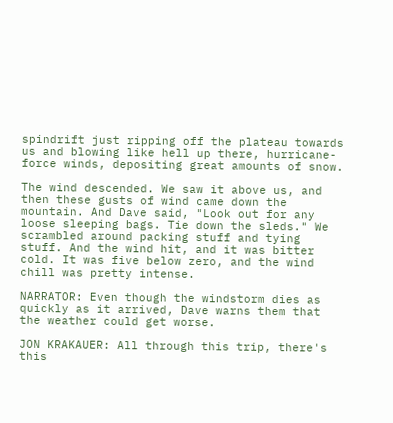spindrift just ripping off the plateau towards us and blowing like hell up there, hurricane-force winds, depositing great amounts of snow.

The wind descended. We saw it above us, and then these gusts of wind came down the mountain. And Dave said, "Look out for any loose sleeping bags. Tie down the sleds." We scrambled around packing stuff and tying stuff. And the wind hit, and it was bitter cold. It was five below zero, and the wind chill was pretty intense.

NARRATOR: Even though the windstorm dies as quickly as it arrived, Dave warns them that the weather could get worse.

JON KRAKAUER: All through this trip, there's this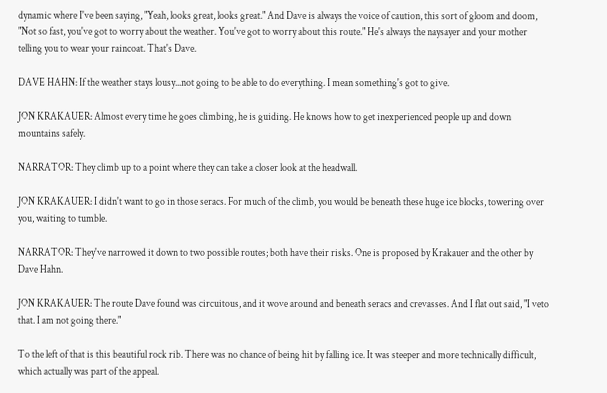dynamic where I've been saying, "Yeah, looks great, looks great." And Dave is always the voice of caution, this sort of gloom and doom, "Not so fast, you've got to worry about the weather. You've got to worry about this route." He's always the naysayer and your mother telling you to wear your raincoat. That's Dave.

DAVE HAHN: If the weather stays lousy...not going to be able to do everything. I mean something's got to give.

JON KRAKAUER: Almost every time he goes climbing, he is guiding. He knows how to get inexperienced people up and down mountains safely.

NARRATOR: They climb up to a point where they can take a closer look at the headwall.

JON KRAKAUER: I didn't want to go in those seracs. For much of the climb, you would be beneath these huge ice blocks, towering over you, waiting to tumble.

NARRATOR: They've narrowed it down to two possible routes; both have their risks. One is proposed by Krakauer and the other by Dave Hahn.

JON KRAKAUER: The route Dave found was circuitous, and it wove around and beneath seracs and crevasses. And I flat out said, "I veto that. I am not going there."

To the left of that is this beautiful rock rib. There was no chance of being hit by falling ice. It was steeper and more technically difficult, which actually was part of the appeal.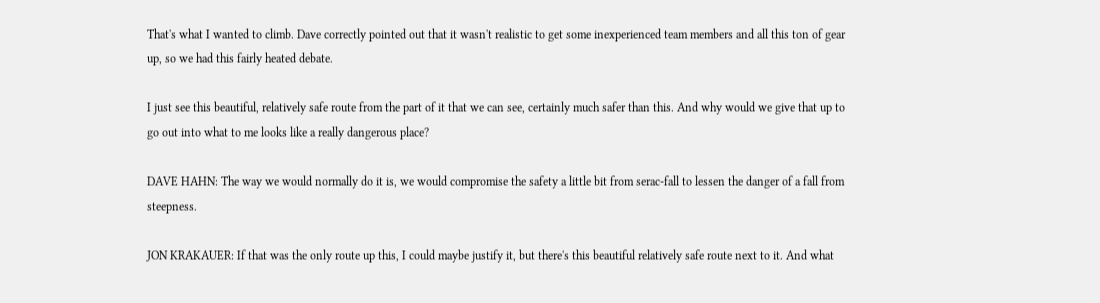That's what I wanted to climb. Dave correctly pointed out that it wasn't realistic to get some inexperienced team members and all this ton of gear up, so we had this fairly heated debate.

I just see this beautiful, relatively safe route from the part of it that we can see, certainly much safer than this. And why would we give that up to go out into what to me looks like a really dangerous place?

DAVE HAHN: The way we would normally do it is, we would compromise the safety a little bit from serac-fall to lessen the danger of a fall from steepness.

JON KRAKAUER: If that was the only route up this, I could maybe justify it, but there's this beautiful relatively safe route next to it. And what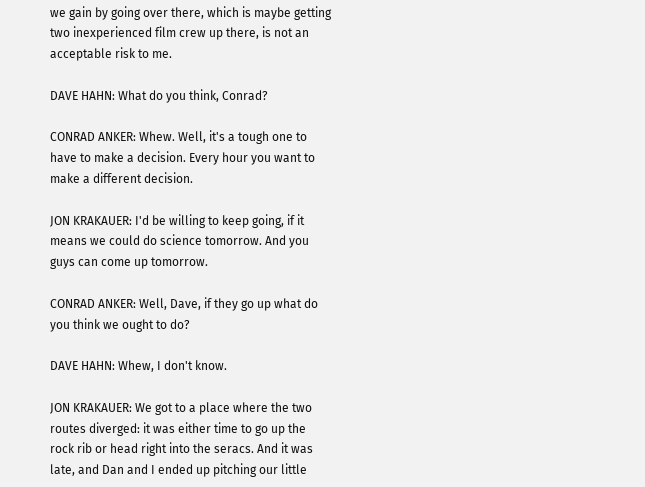we gain by going over there, which is maybe getting two inexperienced film crew up there, is not an acceptable risk to me.

DAVE HAHN: What do you think, Conrad?

CONRAD ANKER: Whew. Well, it's a tough one to have to make a decision. Every hour you want to make a different decision.

JON KRAKAUER: I'd be willing to keep going, if it means we could do science tomorrow. And you guys can come up tomorrow.

CONRAD ANKER: Well, Dave, if they go up what do you think we ought to do?

DAVE HAHN: Whew, I don't know.

JON KRAKAUER: We got to a place where the two routes diverged: it was either time to go up the rock rib or head right into the seracs. And it was late, and Dan and I ended up pitching our little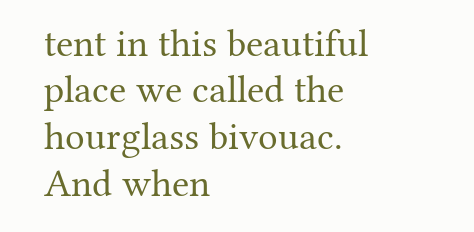tent in this beautiful place we called the hourglass bivouac. And when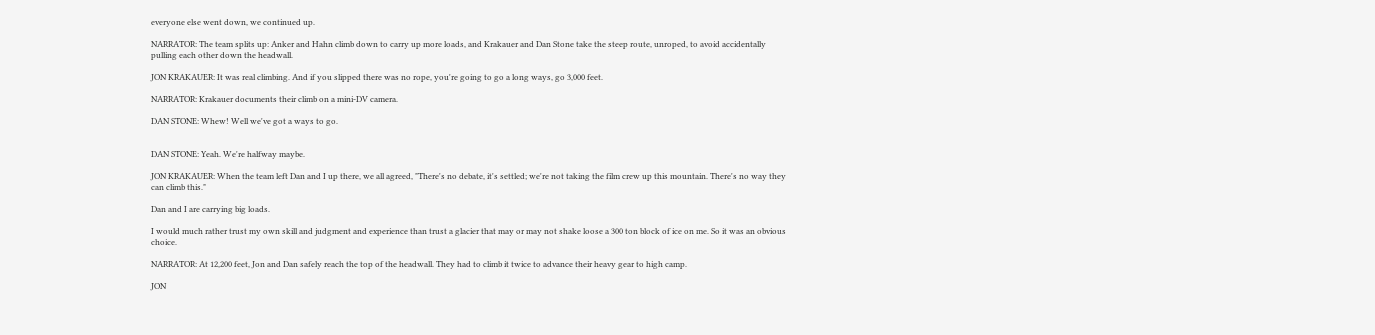everyone else went down, we continued up.

NARRATOR: The team splits up: Anker and Hahn climb down to carry up more loads, and Krakauer and Dan Stone take the steep route, unroped, to avoid accidentally pulling each other down the headwall.

JON KRAKAUER: It was real climbing. And if you slipped there was no rope, you're going to go a long ways, go 3,000 feet.

NARRATOR: Krakauer documents their climb on a mini-DV camera.

DAN STONE: Whew! Well we've got a ways to go.


DAN STONE: Yeah. We're halfway maybe.

JON KRAKAUER: When the team left Dan and I up there, we all agreed, "There's no debate, it's settled; we're not taking the film crew up this mountain. There's no way they can climb this."

Dan and I are carrying big loads.

I would much rather trust my own skill and judgment and experience than trust a glacier that may or may not shake loose a 300 ton block of ice on me. So it was an obvious choice.

NARRATOR: At 12,200 feet, Jon and Dan safely reach the top of the headwall. They had to climb it twice to advance their heavy gear to high camp.

JON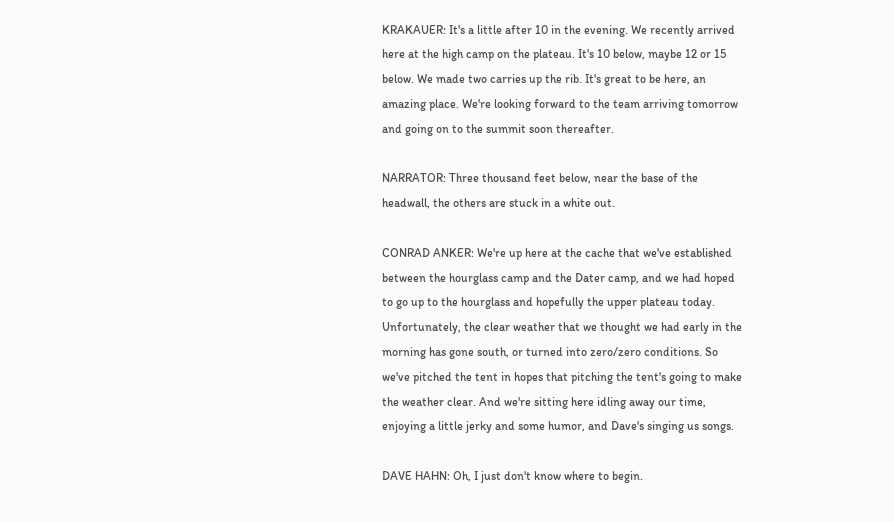KRAKAUER: It's a little after 10 in the evening. We recently arrived here at the high camp on the plateau. It's 10 below, maybe 12 or 15 below. We made two carries up the rib. It's great to be here, an amazing place. We're looking forward to the team arriving tomorrow and going on to the summit soon thereafter.

NARRATOR: Three thousand feet below, near the base of the headwall, the others are stuck in a white out.

CONRAD ANKER: We're up here at the cache that we've established between the hourglass camp and the Dater camp, and we had hoped to go up to the hourglass and hopefully the upper plateau today. Unfortunately, the clear weather that we thought we had early in the morning has gone south, or turned into zero/zero conditions. So we've pitched the tent in hopes that pitching the tent's going to make the weather clear. And we're sitting here idling away our time, enjoying a little jerky and some humor, and Dave's singing us songs.

DAVE HAHN: Oh, I just don't know where to begin.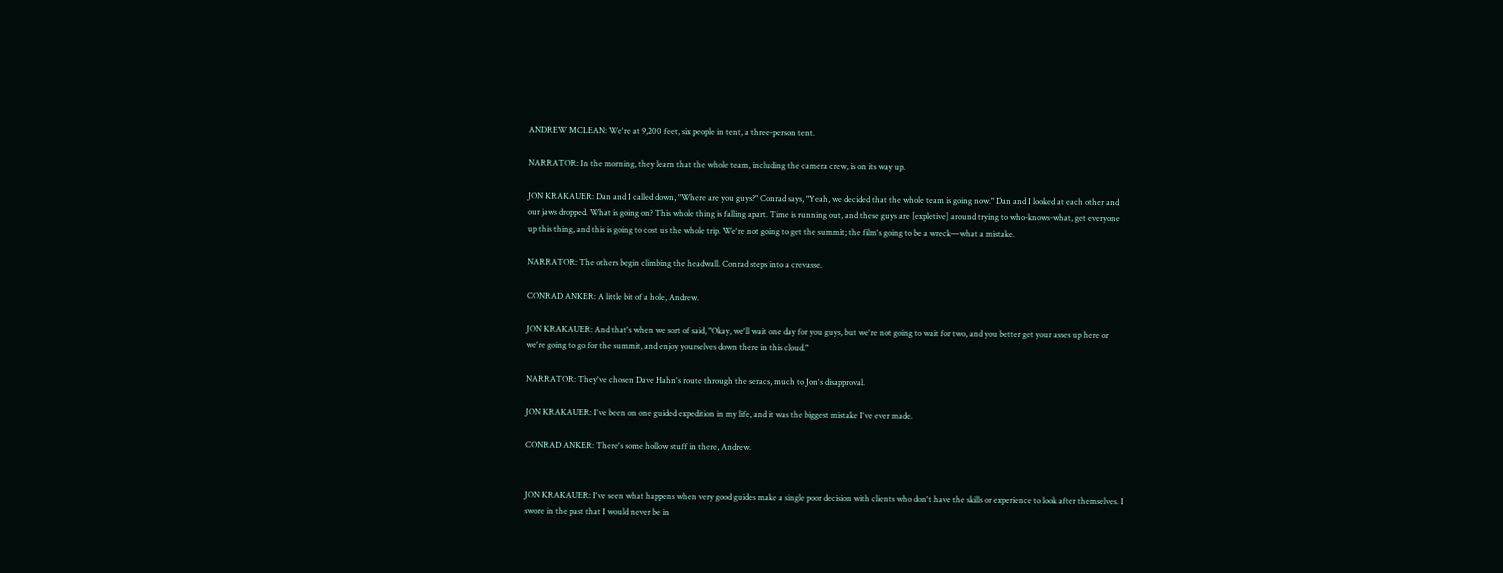ANDREW MCLEAN: We're at 9,200 feet, six people in tent, a three-person tent.

NARRATOR: In the morning, they learn that the whole team, including the camera crew, is on its way up.

JON KRAKAUER: Dan and I called down, "Where are you guys?" Conrad says, "Yeah, we decided that the whole team is going now." Dan and I looked at each other and our jaws dropped. What is going on? This whole thing is falling apart. Time is running out, and these guys are [expletive] around trying to who-knows-what, get everyone up this thing, and this is going to cost us the whole trip. We're not going to get the summit; the film's going to be a wreck—what a mistake.

NARRATOR: The others begin climbing the headwall. Conrad steps into a crevasse.

CONRAD ANKER: A little bit of a hole, Andrew.

JON KRAKAUER: And that's when we sort of said, "Okay, we'll wait one day for you guys, but we're not going to wait for two, and you better get your asses up here or we're going to go for the summit, and enjoy yourselves down there in this cloud."

NARRATOR: They've chosen Dave Hahn's route through the seracs, much to Jon's disapproval.

JON KRAKAUER: I've been on one guided expedition in my life, and it was the biggest mistake I've ever made.

CONRAD ANKER: There's some hollow stuff in there, Andrew.


JON KRAKAUER: I've seen what happens when very good guides make a single poor decision with clients who don't have the skills or experience to look after themselves. I swore in the past that I would never be in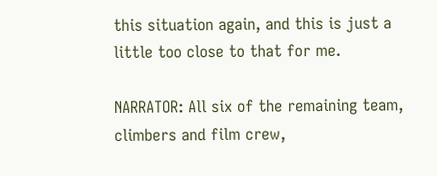this situation again, and this is just a little too close to that for me.

NARRATOR: All six of the remaining team, climbers and film crew,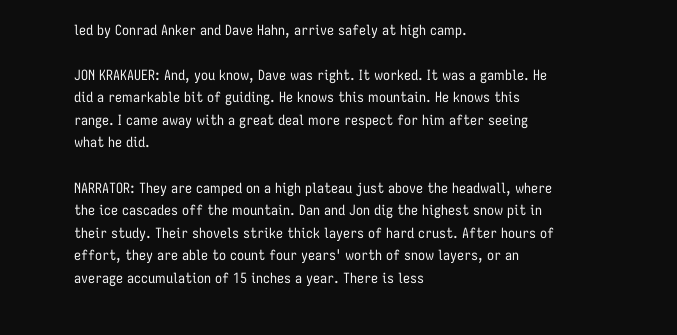led by Conrad Anker and Dave Hahn, arrive safely at high camp.

JON KRAKAUER: And, you know, Dave was right. It worked. It was a gamble. He did a remarkable bit of guiding. He knows this mountain. He knows this range. I came away with a great deal more respect for him after seeing what he did.

NARRATOR: They are camped on a high plateau just above the headwall, where the ice cascades off the mountain. Dan and Jon dig the highest snow pit in their study. Their shovels strike thick layers of hard crust. After hours of effort, they are able to count four years' worth of snow layers, or an average accumulation of 15 inches a year. There is less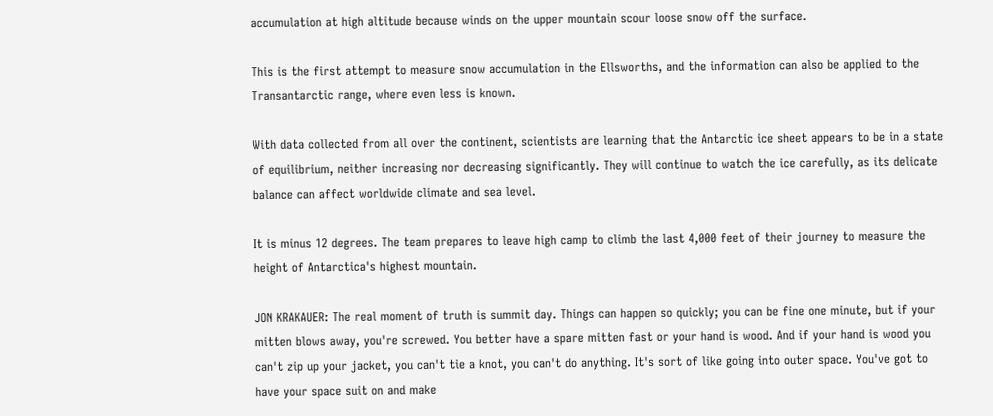accumulation at high altitude because winds on the upper mountain scour loose snow off the surface.

This is the first attempt to measure snow accumulation in the Ellsworths, and the information can also be applied to the Transantarctic range, where even less is known.

With data collected from all over the continent, scientists are learning that the Antarctic ice sheet appears to be in a state of equilibrium, neither increasing nor decreasing significantly. They will continue to watch the ice carefully, as its delicate balance can affect worldwide climate and sea level.

It is minus 12 degrees. The team prepares to leave high camp to climb the last 4,000 feet of their journey to measure the height of Antarctica's highest mountain.

JON KRAKAUER: The real moment of truth is summit day. Things can happen so quickly; you can be fine one minute, but if your mitten blows away, you're screwed. You better have a spare mitten fast or your hand is wood. And if your hand is wood you can't zip up your jacket, you can't tie a knot, you can't do anything. It's sort of like going into outer space. You've got to have your space suit on and make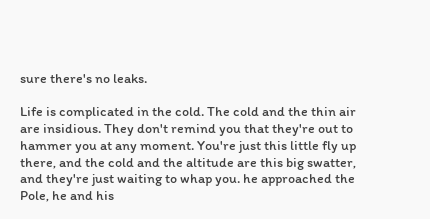sure there's no leaks.

Life is complicated in the cold. The cold and the thin air are insidious. They don't remind you that they're out to hammer you at any moment. You're just this little fly up there, and the cold and the altitude are this big swatter, and they're just waiting to whap you. he approached the Pole, he and his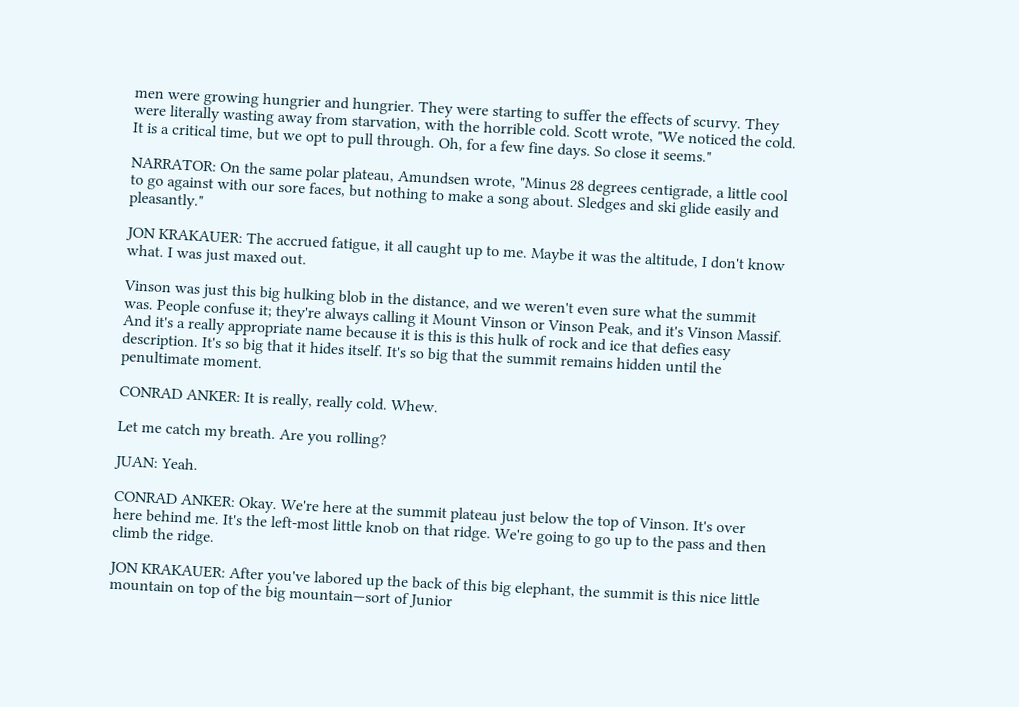men were growing hungrier and hungrier. They were starting to suffer the effects of scurvy. They were literally wasting away from starvation, with the horrible cold. Scott wrote, "We noticed the cold. It is a critical time, but we opt to pull through. Oh, for a few fine days. So close it seems."

NARRATOR: On the same polar plateau, Amundsen wrote, "Minus 28 degrees centigrade, a little cool to go against with our sore faces, but nothing to make a song about. Sledges and ski glide easily and pleasantly."

JON KRAKAUER: The accrued fatigue, it all caught up to me. Maybe it was the altitude, I don't know what. I was just maxed out.

Vinson was just this big hulking blob in the distance, and we weren't even sure what the summit was. People confuse it; they're always calling it Mount Vinson or Vinson Peak, and it's Vinson Massif. And it's a really appropriate name because it is this is this hulk of rock and ice that defies easy description. It's so big that it hides itself. It's so big that the summit remains hidden until the penultimate moment.

CONRAD ANKER: It is really, really cold. Whew.

Let me catch my breath. Are you rolling?

JUAN: Yeah.

CONRAD ANKER: Okay. We're here at the summit plateau just below the top of Vinson. It's over here behind me. It's the left-most little knob on that ridge. We're going to go up to the pass and then climb the ridge.

JON KRAKAUER: After you've labored up the back of this big elephant, the summit is this nice little mountain on top of the big mountain—sort of Junior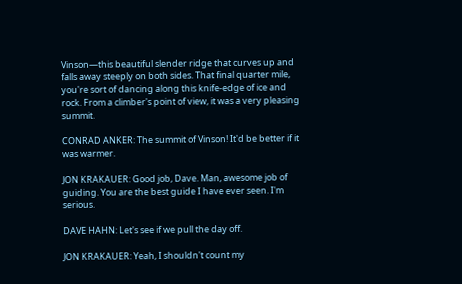Vinson—this beautiful slender ridge that curves up and falls away steeply on both sides. That final quarter mile, you're sort of dancing along this knife-edge of ice and rock. From a climber's point of view, it was a very pleasing summit.

CONRAD ANKER: The summit of Vinson! It'd be better if it was warmer.

JON KRAKAUER: Good job, Dave. Man, awesome job of guiding. You are the best guide I have ever seen. I'm serious.

DAVE HAHN: Let's see if we pull the day off.

JON KRAKAUER: Yeah, I shouldn't count my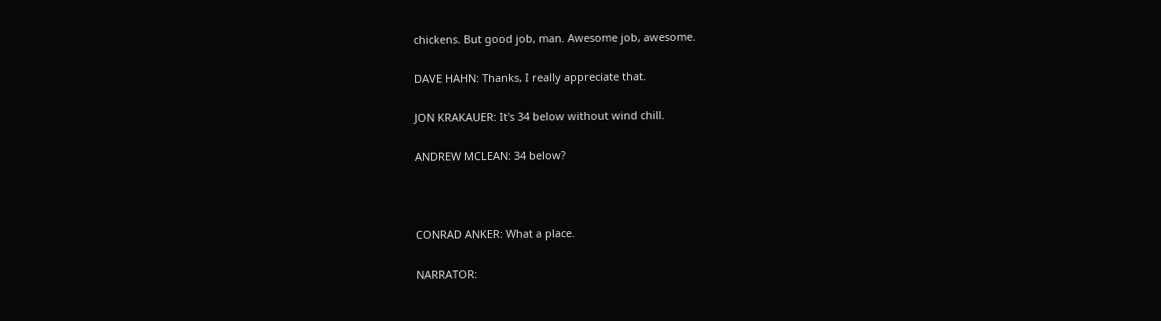chickens. But good job, man. Awesome job, awesome.

DAVE HAHN: Thanks, I really appreciate that.

JON KRAKAUER: It's 34 below without wind chill.

ANDREW MCLEAN: 34 below?



CONRAD ANKER: What a place.

NARRATOR: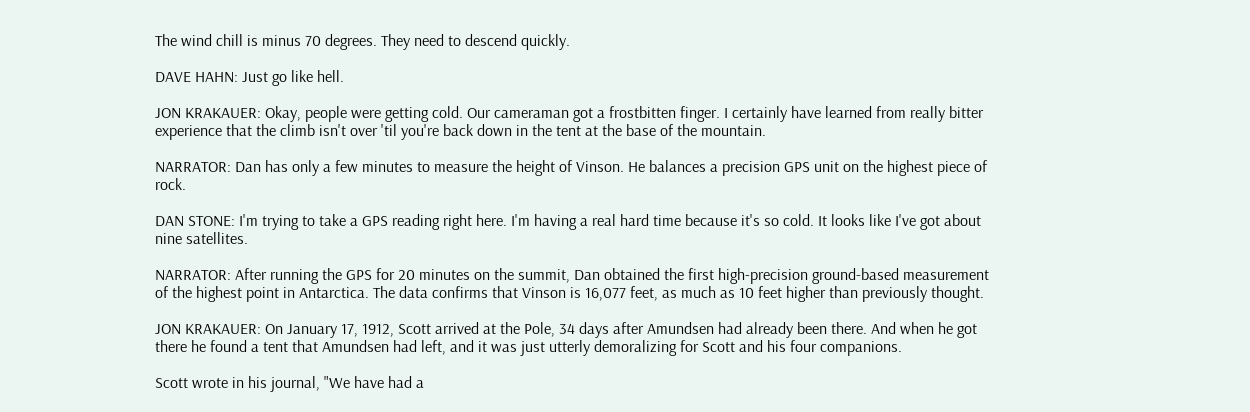The wind chill is minus 70 degrees. They need to descend quickly.

DAVE HAHN: Just go like hell.

JON KRAKAUER: Okay, people were getting cold. Our cameraman got a frostbitten finger. I certainly have learned from really bitter experience that the climb isn't over 'til you're back down in the tent at the base of the mountain.

NARRATOR: Dan has only a few minutes to measure the height of Vinson. He balances a precision GPS unit on the highest piece of rock.

DAN STONE: I'm trying to take a GPS reading right here. I'm having a real hard time because it's so cold. It looks like I've got about nine satellites.

NARRATOR: After running the GPS for 20 minutes on the summit, Dan obtained the first high-precision ground-based measurement of the highest point in Antarctica. The data confirms that Vinson is 16,077 feet, as much as 10 feet higher than previously thought.

JON KRAKAUER: On January 17, 1912, Scott arrived at the Pole, 34 days after Amundsen had already been there. And when he got there he found a tent that Amundsen had left, and it was just utterly demoralizing for Scott and his four companions.

Scott wrote in his journal, "We have had a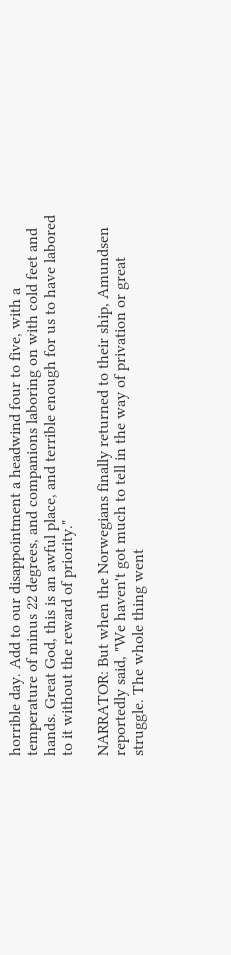horrible day. Add to our disappointment a headwind four to five, with a temperature of minus 22 degrees, and companions laboring on with cold feet and hands. Great God, this is an awful place, and terrible enough for us to have labored to it without the reward of priority."

NARRATOR: But when the Norwegians finally returned to their ship, Amundsen reportedly said, "We haven't got much to tell in the way of privation or great struggle. The whole thing went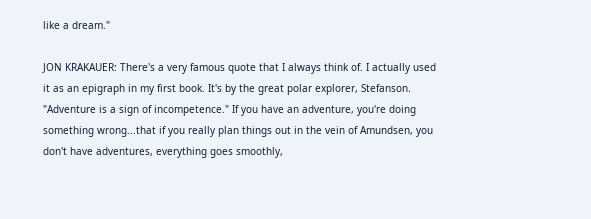like a dream."

JON KRAKAUER: There's a very famous quote that I always think of. I actually used it as an epigraph in my first book. It's by the great polar explorer, Stefanson. "Adventure is a sign of incompetence." If you have an adventure, you're doing something wrong...that if you really plan things out in the vein of Amundsen, you don't have adventures, everything goes smoothly,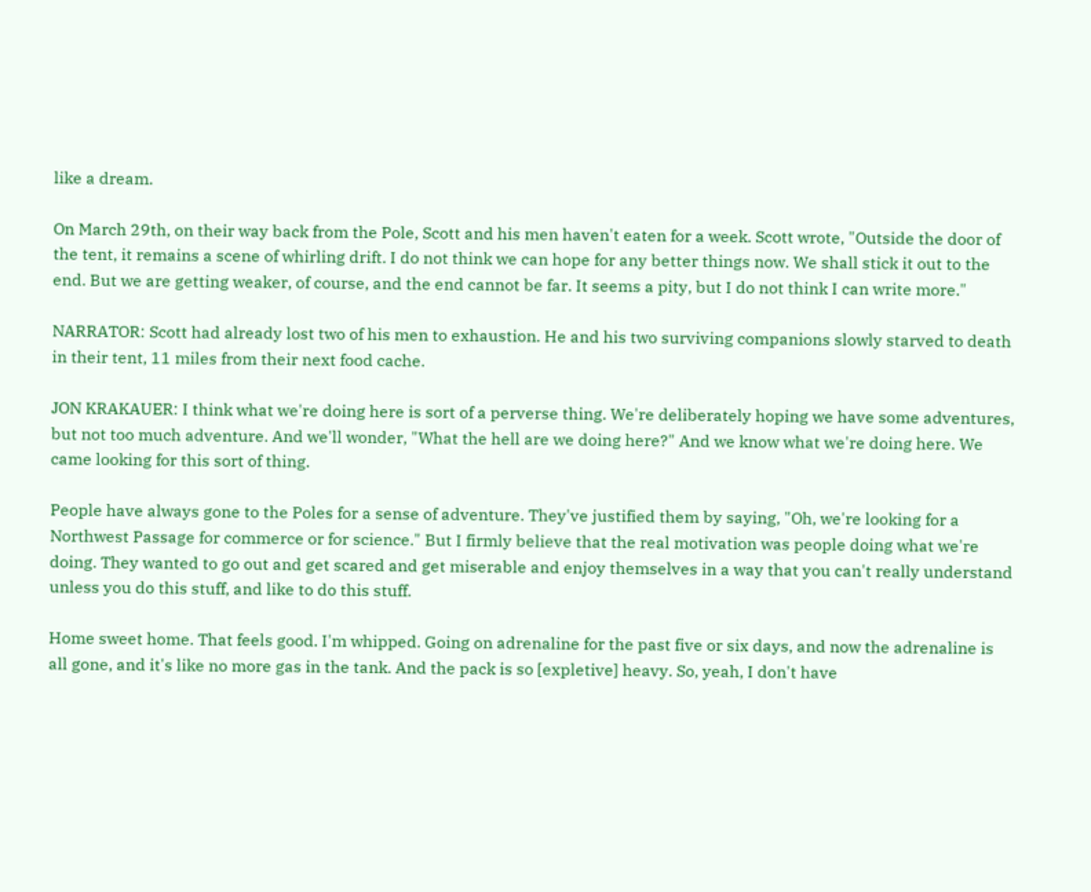like a dream.

On March 29th, on their way back from the Pole, Scott and his men haven't eaten for a week. Scott wrote, "Outside the door of the tent, it remains a scene of whirling drift. I do not think we can hope for any better things now. We shall stick it out to the end. But we are getting weaker, of course, and the end cannot be far. It seems a pity, but I do not think I can write more."

NARRATOR: Scott had already lost two of his men to exhaustion. He and his two surviving companions slowly starved to death in their tent, 11 miles from their next food cache.

JON KRAKAUER: I think what we're doing here is sort of a perverse thing. We're deliberately hoping we have some adventures, but not too much adventure. And we'll wonder, "What the hell are we doing here?" And we know what we're doing here. We came looking for this sort of thing.

People have always gone to the Poles for a sense of adventure. They've justified them by saying, "Oh, we're looking for a Northwest Passage for commerce or for science." But I firmly believe that the real motivation was people doing what we're doing. They wanted to go out and get scared and get miserable and enjoy themselves in a way that you can't really understand unless you do this stuff, and like to do this stuff.

Home sweet home. That feels good. I'm whipped. Going on adrenaline for the past five or six days, and now the adrenaline is all gone, and it's like no more gas in the tank. And the pack is so [expletive] heavy. So, yeah, I don't have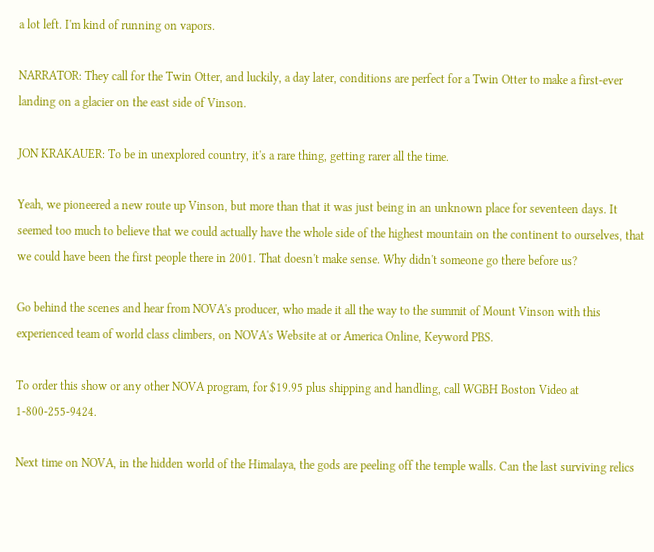a lot left. I'm kind of running on vapors.

NARRATOR: They call for the Twin Otter, and luckily, a day later, conditions are perfect for a Twin Otter to make a first-ever landing on a glacier on the east side of Vinson.

JON KRAKAUER: To be in unexplored country, it's a rare thing, getting rarer all the time.

Yeah, we pioneered a new route up Vinson, but more than that it was just being in an unknown place for seventeen days. It seemed too much to believe that we could actually have the whole side of the highest mountain on the continent to ourselves, that we could have been the first people there in 2001. That doesn't make sense. Why didn't someone go there before us?

Go behind the scenes and hear from NOVA's producer, who made it all the way to the summit of Mount Vinson with this experienced team of world class climbers, on NOVA's Website at or America Online, Keyword PBS.

To order this show or any other NOVA program, for $19.95 plus shipping and handling, call WGBH Boston Video at 1-800-255-9424.

Next time on NOVA, in the hidden world of the Himalaya, the gods are peeling off the temple walls. Can the last surviving relics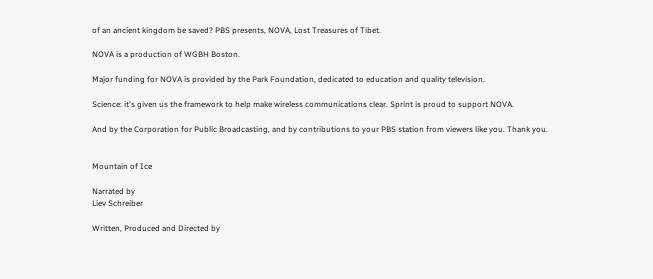of an ancient kingdom be saved? PBS presents, NOVA, Lost Treasures of Tibet.

NOVA is a production of WGBH Boston.

Major funding for NOVA is provided by the Park Foundation, dedicated to education and quality television.

Science: it's given us the framework to help make wireless communications clear. Sprint is proud to support NOVA.

And by the Corporation for Public Broadcasting, and by contributions to your PBS station from viewers like you. Thank you.


Mountain of Ice

Narrated by
Liev Schreiber

Written, Produced and Directed by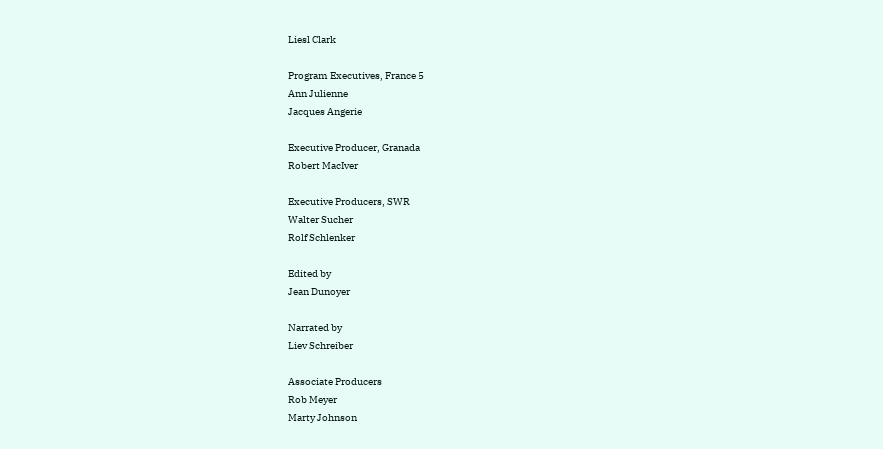Liesl Clark

Program Executives, France 5
Ann Julienne
Jacques Angerie

Executive Producer, Granada
Robert MacIver

Executive Producers, SWR
Walter Sucher
Rolf Schlenker

Edited by
Jean Dunoyer

Narrated by
Liev Schreiber

Associate Producers
Rob Meyer
Marty Johnson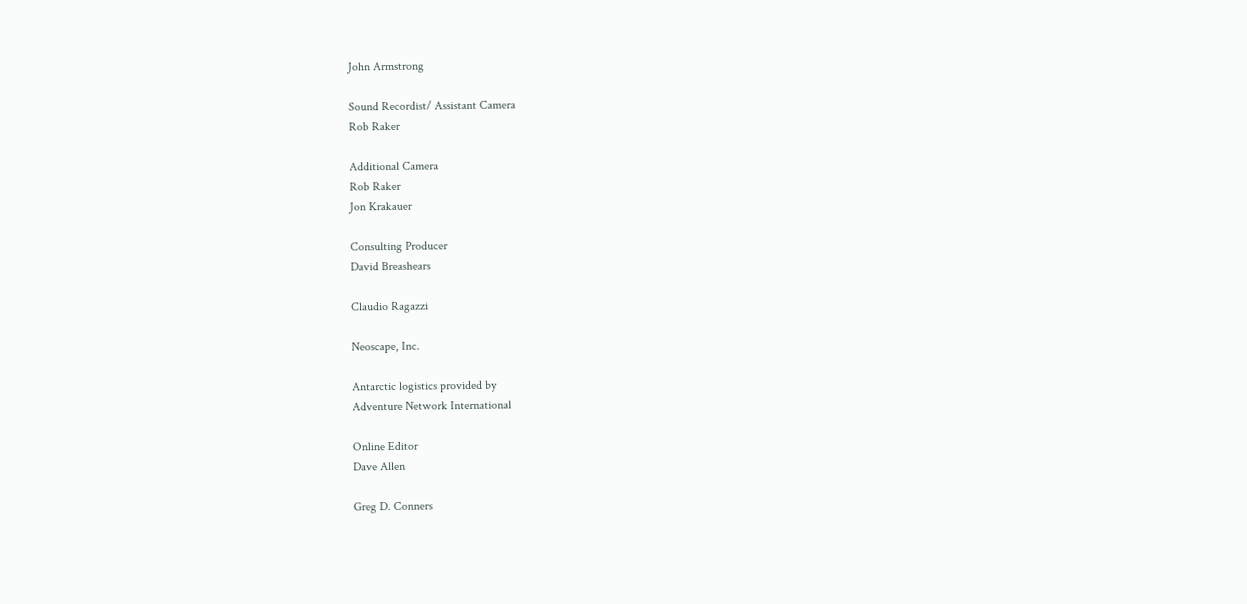John Armstrong

Sound Recordist/ Assistant Camera
Rob Raker

Additional Camera
Rob Raker
Jon Krakauer

Consulting Producer
David Breashears

Claudio Ragazzi

Neoscape, Inc.

Antarctic logistics provided by
Adventure Network International

Online Editor
Dave Allen

Greg D. Conners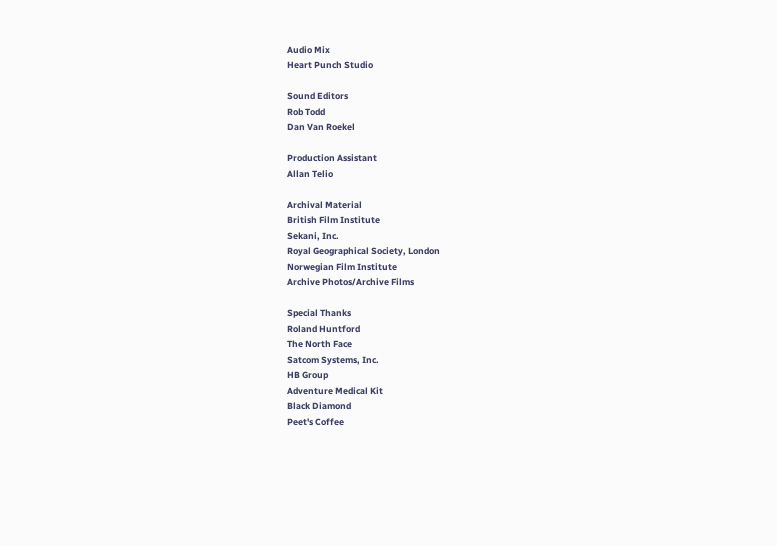Audio Mix
Heart Punch Studio

Sound Editors
Rob Todd
Dan Van Roekel

Production Assistant
Allan Telio

Archival Material
British Film Institute
Sekani, Inc.
Royal Geographical Society, London
Norwegian Film Institute
Archive Photos/Archive Films

Special Thanks
Roland Huntford
The North Face
Satcom Systems, Inc.
HB Group
Adventure Medical Kit
Black Diamond
Peet's Coffee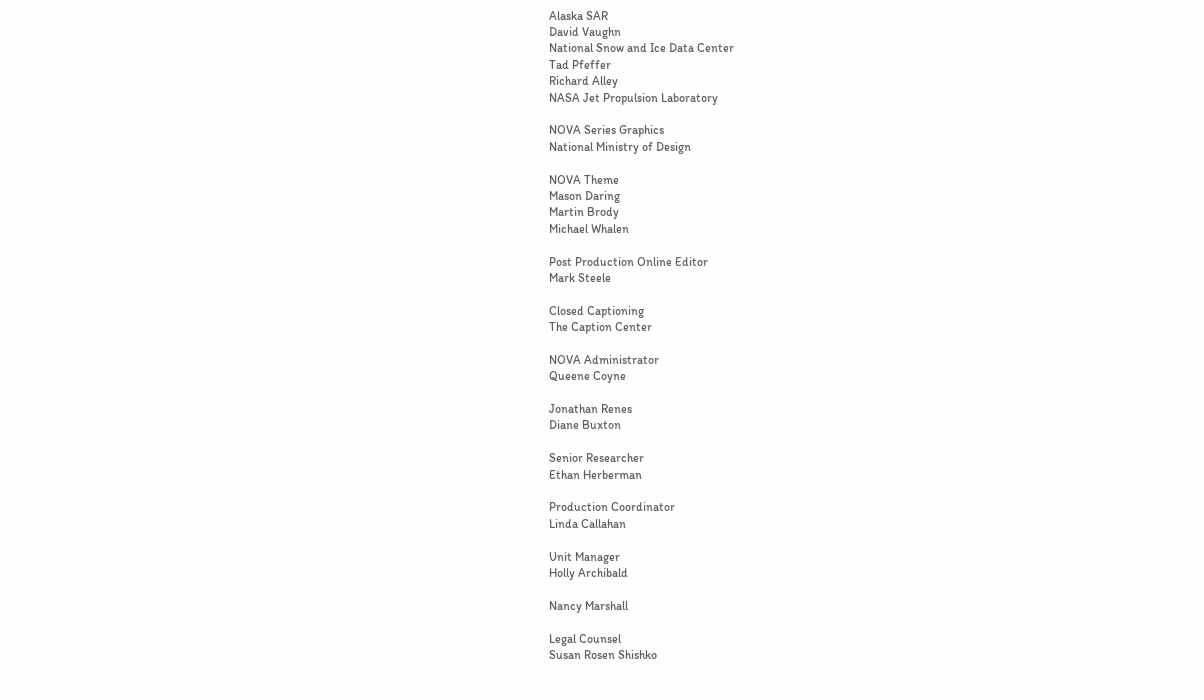Alaska SAR
David Vaughn
National Snow and Ice Data Center
Tad Pfeffer
Richard Alley
NASA Jet Propulsion Laboratory

NOVA Series Graphics
National Ministry of Design

NOVA Theme
Mason Daring
Martin Brody
Michael Whalen

Post Production Online Editor
Mark Steele

Closed Captioning
The Caption Center

NOVA Administrator
Queene Coyne

Jonathan Renes
Diane Buxton

Senior Researcher
Ethan Herberman

Production Coordinator
Linda Callahan

Unit Manager
Holly Archibald

Nancy Marshall

Legal Counsel
Susan Rosen Shishko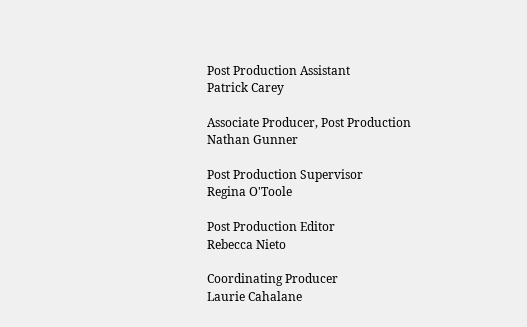Post Production Assistant
Patrick Carey

Associate Producer, Post Production
Nathan Gunner

Post Production Supervisor
Regina O'Toole

Post Production Editor
Rebecca Nieto

Coordinating Producer
Laurie Cahalane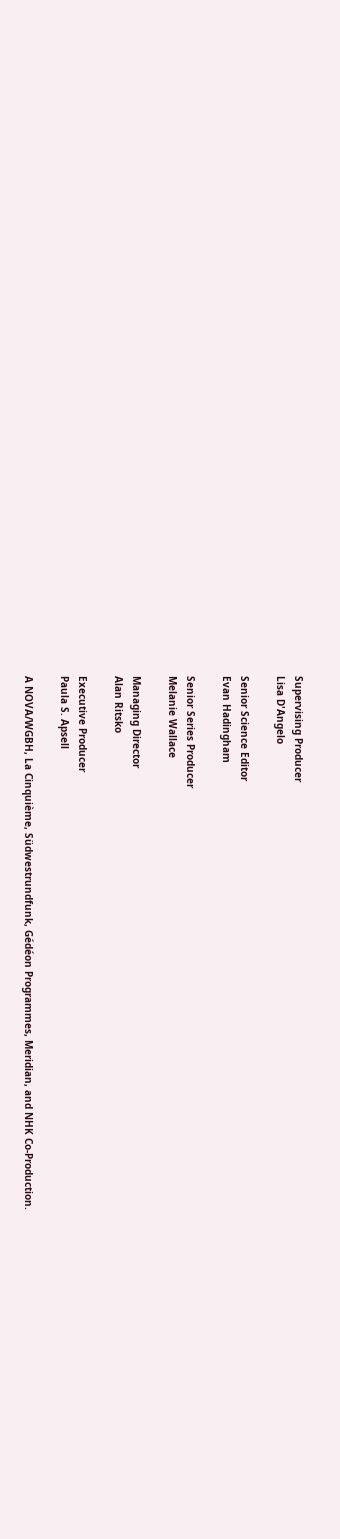Supervising Producer
Lisa D'Angelo

Senior Science Editor
Evan Hadingham

Senior Series Producer
Melanie Wallace

Managing Director
Alan Ritsko

Executive Producer
Paula S. Apsell

A NOVA/WGBH, La Cinquième, Südwestrundfunk, Gédéon Programmes, Meridian, and NHK Co-Production.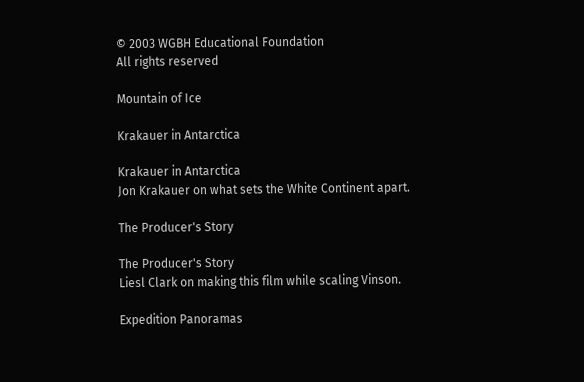© 2003 WGBH Educational Foundation
All rights reserved

Mountain of Ice

Krakauer in Antarctica

Krakauer in Antarctica
Jon Krakauer on what sets the White Continent apart.

The Producer's Story

The Producer's Story
Liesl Clark on making this film while scaling Vinson.

Expedition Panoramas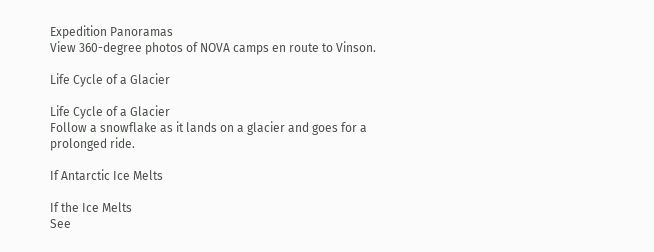Expedition Panoramas
View 360-degree photos of NOVA camps en route to Vinson.

Life Cycle of a Glacier

Life Cycle of a Glacier
Follow a snowflake as it lands on a glacier and goes for a prolonged ride.

If Antarctic Ice Melts

If the Ice Melts
See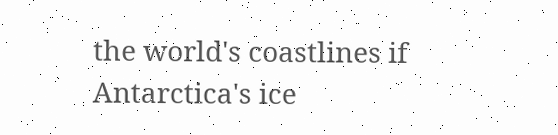the world's coastlines if Antarctica's ice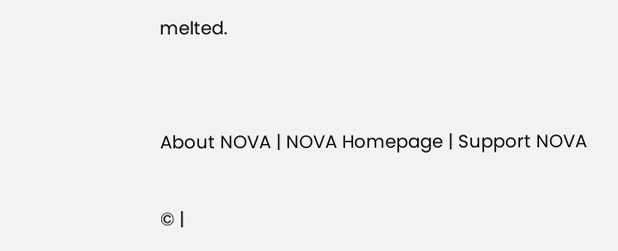melted.


About NOVA | NOVA Homepage | Support NOVA

© |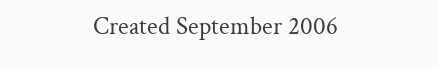Created September 2006